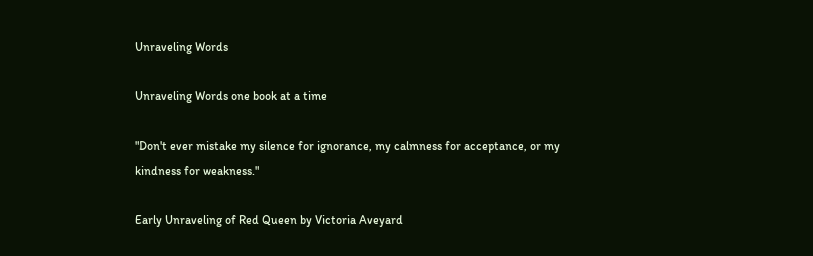Unraveling Words

Unraveling Words one book at a time

"Don't ever mistake my silence for ignorance, my calmness for acceptance, or my kindness for weakness."

Early Unraveling of Red Queen by Victoria Aveyard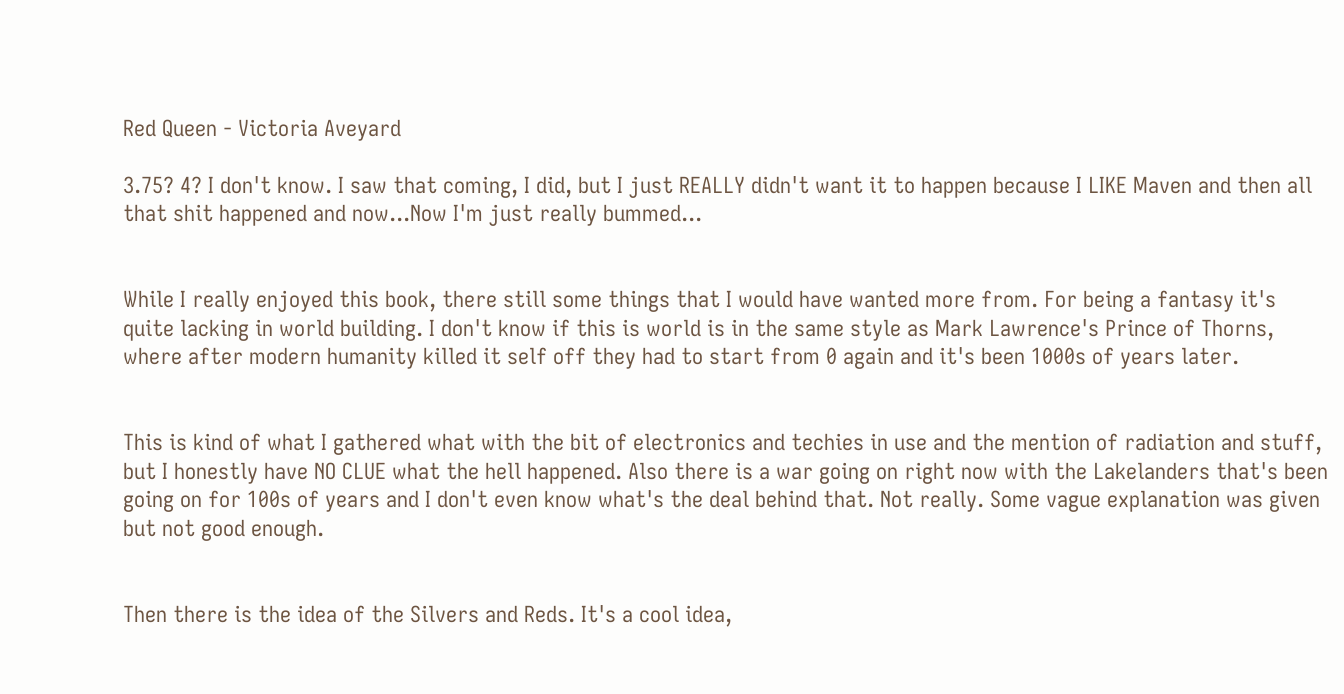Red Queen - Victoria Aveyard

3.75? 4? I don't know. I saw that coming, I did, but I just REALLY didn't want it to happen because I LIKE Maven and then all that shit happened and now...Now I'm just really bummed...


While I really enjoyed this book, there still some things that I would have wanted more from. For being a fantasy it's quite lacking in world building. I don't know if this is world is in the same style as Mark Lawrence's Prince of Thorns, where after modern humanity killed it self off they had to start from 0 again and it's been 1000s of years later.


This is kind of what I gathered what with the bit of electronics and techies in use and the mention of radiation and stuff, but I honestly have NO CLUE what the hell happened. Also there is a war going on right now with the Lakelanders that's been going on for 100s of years and I don't even know what's the deal behind that. Not really. Some vague explanation was given but not good enough.


Then there is the idea of the Silvers and Reds. It's a cool idea,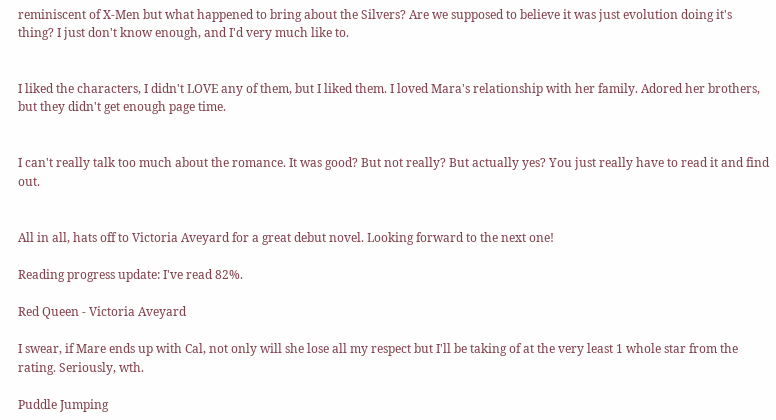reminiscent of X-Men but what happened to bring about the Silvers? Are we supposed to believe it was just evolution doing it's thing? I just don't know enough, and I'd very much like to.


I liked the characters, I didn't LOVE any of them, but I liked them. I loved Mara's relationship with her family. Adored her brothers, but they didn't get enough page time.


I can't really talk too much about the romance. It was good? But not really? But actually yes? You just really have to read it and find out.


All in all, hats off to Victoria Aveyard for a great debut novel. Looking forward to the next one!

Reading progress update: I've read 82%.

Red Queen - Victoria Aveyard

I swear, if Mare ends up with Cal, not only will she lose all my respect but I'll be taking of at the very least 1 whole star from the rating. Seriously, wth.

Puddle Jumping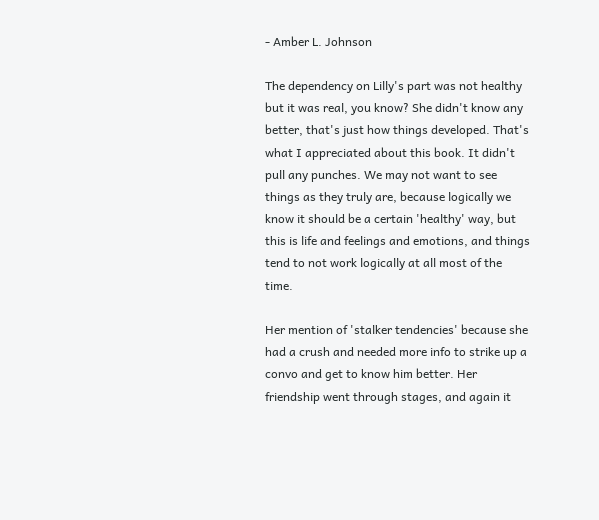- Amber L. Johnson

The dependency on Lilly's part was not healthy but it was real, you know? She didn't know any better, that's just how things developed. That's what I appreciated about this book. It didn't pull any punches. We may not want to see things as they truly are, because logically we know it should be a certain 'healthy' way, but this is life and feelings and emotions, and things tend to not work logically at all most of the time.

Her mention of 'stalker tendencies' because she had a crush and needed more info to strike up a convo and get to know him better. Her friendship went through stages, and again it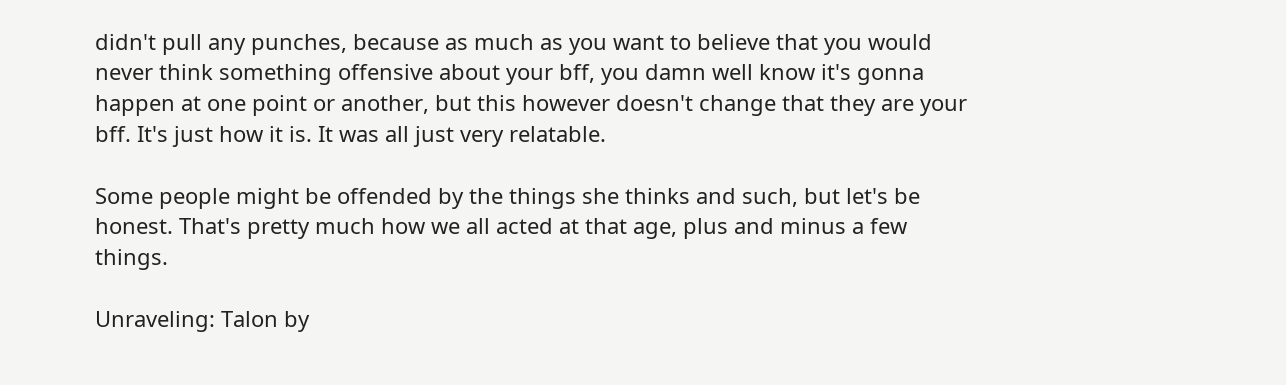didn't pull any punches, because as much as you want to believe that you would never think something offensive about your bff, you damn well know it's gonna happen at one point or another, but this however doesn't change that they are your bff. It's just how it is. It was all just very relatable.

Some people might be offended by the things she thinks and such, but let's be honest. That's pretty much how we all acted at that age, plus and minus a few things.

Unraveling: Talon by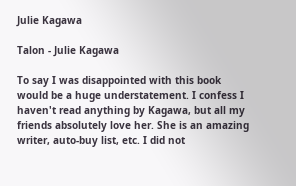Julie Kagawa

Talon - Julie Kagawa

To say I was disappointed with this book would be a huge understatement. I confess I haven't read anything by Kagawa, but all my friends absolutely love her. She is an amazing writer, auto-buy list, etc. I did not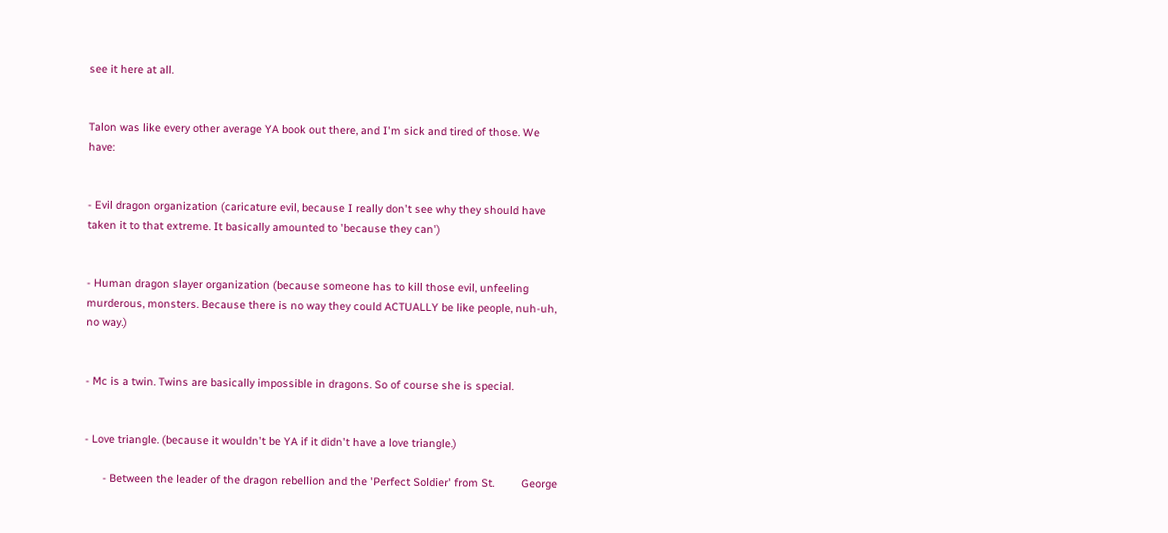see it here at all.


Talon was like every other average YA book out there, and I'm sick and tired of those. We have:


- Evil dragon organization (caricature evil, because I really don't see why they should have taken it to that extreme. It basically amounted to 'because they can')


- Human dragon slayer organization (because someone has to kill those evil, unfeeling murderous, monsters. Because there is no way they could ACTUALLY be like people, nuh-uh, no way.)


- Mc is a twin. Twins are basically impossible in dragons. So of course she is special.


- Love triangle. (because it wouldn't be YA if it didn't have a love triangle.)

      - Between the leader of the dragon rebellion and the 'Perfect Soldier' from St.         George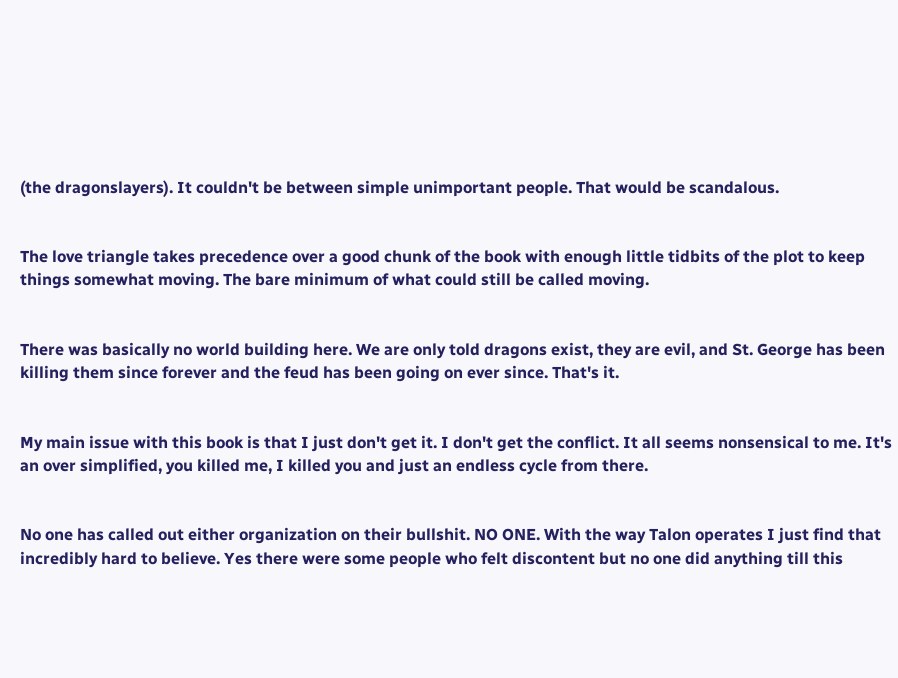(the dragonslayers). It couldn't be between simple unimportant people. That would be scandalous.


The love triangle takes precedence over a good chunk of the book with enough little tidbits of the plot to keep things somewhat moving. The bare minimum of what could still be called moving.


There was basically no world building here. We are only told dragons exist, they are evil, and St. George has been killing them since forever and the feud has been going on ever since. That's it.


My main issue with this book is that I just don't get it. I don't get the conflict. It all seems nonsensical to me. It's an over simplified, you killed me, I killed you and just an endless cycle from there.


No one has called out either organization on their bullshit. NO ONE. With the way Talon operates I just find that incredibly hard to believe. Yes there were some people who felt discontent but no one did anything till this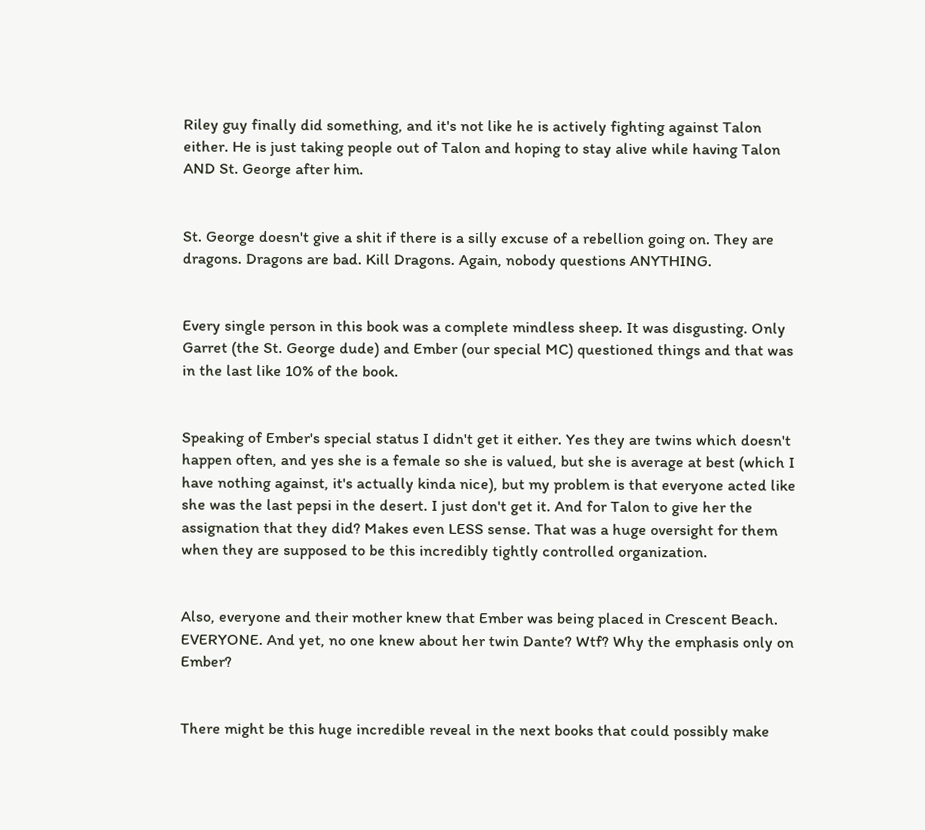Riley guy finally did something, and it's not like he is actively fighting against Talon either. He is just taking people out of Talon and hoping to stay alive while having Talon AND St. George after him.


St. George doesn't give a shit if there is a silly excuse of a rebellion going on. They are dragons. Dragons are bad. Kill Dragons. Again, nobody questions ANYTHING.


Every single person in this book was a complete mindless sheep. It was disgusting. Only Garret (the St. George dude) and Ember (our special MC) questioned things and that was in the last like 10% of the book.


Speaking of Ember's special status I didn't get it either. Yes they are twins which doesn't happen often, and yes she is a female so she is valued, but she is average at best (which I have nothing against, it's actually kinda nice), but my problem is that everyone acted like she was the last pepsi in the desert. I just don't get it. And for Talon to give her the assignation that they did? Makes even LESS sense. That was a huge oversight for them when they are supposed to be this incredibly tightly controlled organization.


Also, everyone and their mother knew that Ember was being placed in Crescent Beach. EVERYONE. And yet, no one knew about her twin Dante? Wtf? Why the emphasis only on Ember?


There might be this huge incredible reveal in the next books that could possibly make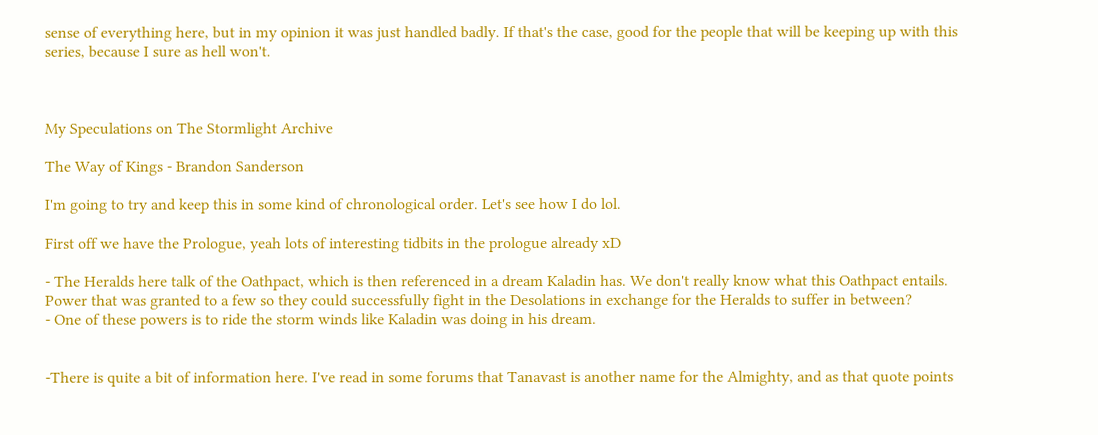sense of everything here, but in my opinion it was just handled badly. If that's the case, good for the people that will be keeping up with this series, because I sure as hell won't.



My Speculations on The Stormlight Archive

The Way of Kings - Brandon Sanderson

I'm going to try and keep this in some kind of chronological order. Let's see how I do lol.

First off we have the Prologue, yeah lots of interesting tidbits in the prologue already xD

- The Heralds here talk of the Oathpact, which is then referenced in a dream Kaladin has. We don't really know what this Oathpact entails. Power that was granted to a few so they could successfully fight in the Desolations in exchange for the Heralds to suffer in between?
- One of these powers is to ride the storm winds like Kaladin was doing in his dream.


-There is quite a bit of information here. I've read in some forums that Tanavast is another name for the Almighty, and as that quote points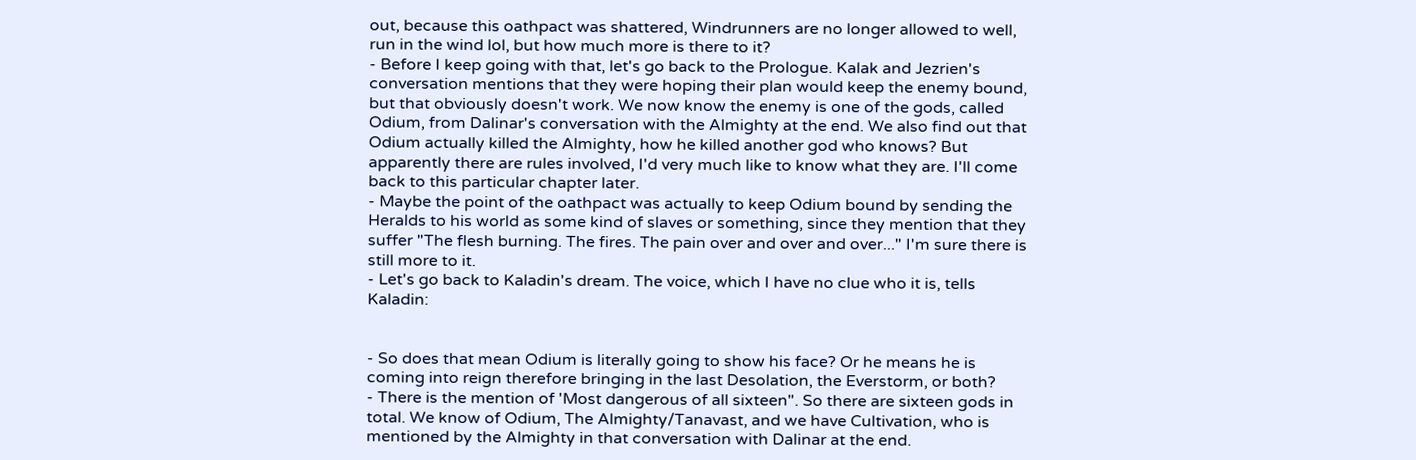out, because this oathpact was shattered, Windrunners are no longer allowed to well, run in the wind lol, but how much more is there to it?
- Before I keep going with that, let's go back to the Prologue. Kalak and Jezrien's conversation mentions that they were hoping their plan would keep the enemy bound, but that obviously doesn't work. We now know the enemy is one of the gods, called Odium, from Dalinar's conversation with the Almighty at the end. We also find out that Odium actually killed the Almighty, how he killed another god who knows? But apparently there are rules involved, I'd very much like to know what they are. I'll come back to this particular chapter later.
- Maybe the point of the oathpact was actually to keep Odium bound by sending the Heralds to his world as some kind of slaves or something, since they mention that they suffer "The flesh burning. The fires. The pain over and over and over..." I'm sure there is still more to it.
- Let's go back to Kaladin's dream. The voice, which I have no clue who it is, tells Kaladin:


- So does that mean Odium is literally going to show his face? Or he means he is coming into reign therefore bringing in the last Desolation, the Everstorm, or both?
- There is the mention of 'Most dangerous of all sixteen". So there are sixteen gods in total. We know of Odium, The Almighty/Tanavast, and we have Cultivation, who is mentioned by the Almighty in that conversation with Dalinar at the end.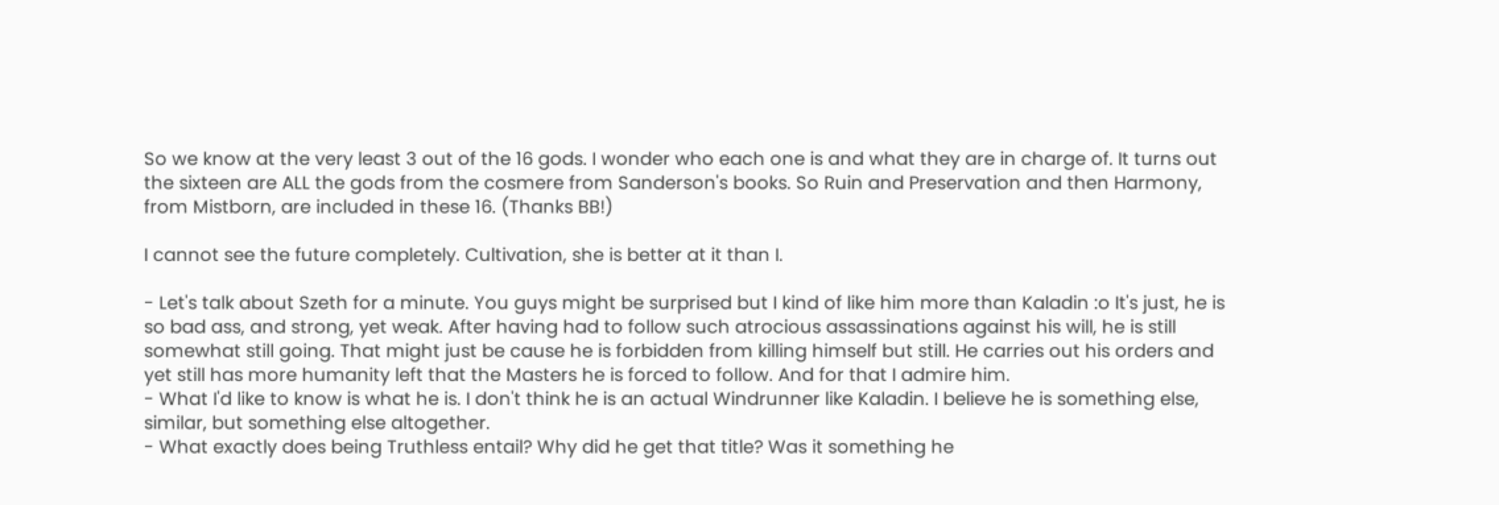So we know at the very least 3 out of the 16 gods. I wonder who each one is and what they are in charge of. It turns out the sixteen are ALL the gods from the cosmere from Sanderson's books. So Ruin and Preservation and then Harmony, from Mistborn, are included in these 16. (Thanks BB!)

I cannot see the future completely. Cultivation, she is better at it than I.

- Let's talk about Szeth for a minute. You guys might be surprised but I kind of like him more than Kaladin :o It's just, he is so bad ass, and strong, yet weak. After having had to follow such atrocious assassinations against his will, he is still somewhat still going. That might just be cause he is forbidden from killing himself but still. He carries out his orders and yet still has more humanity left that the Masters he is forced to follow. And for that I admire him.
- What I'd like to know is what he is. I don't think he is an actual Windrunner like Kaladin. I believe he is something else, similar, but something else altogether.
- What exactly does being Truthless entail? Why did he get that title? Was it something he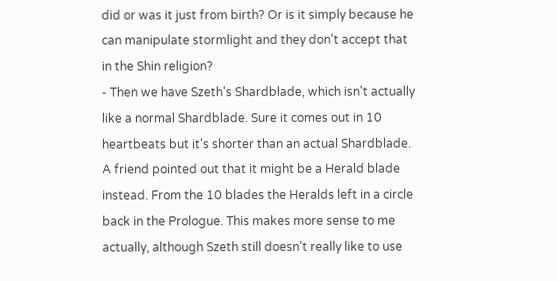did or was it just from birth? Or is it simply because he can manipulate stormlight and they don't accept that in the Shin religion?
- Then we have Szeth's Shardblade, which isn't actually like a normal Shardblade. Sure it comes out in 10 heartbeats but it's shorter than an actual Shardblade. A friend pointed out that it might be a Herald blade instead. From the 10 blades the Heralds left in a circle back in the Prologue. This makes more sense to me actually, although Szeth still doesn't really like to use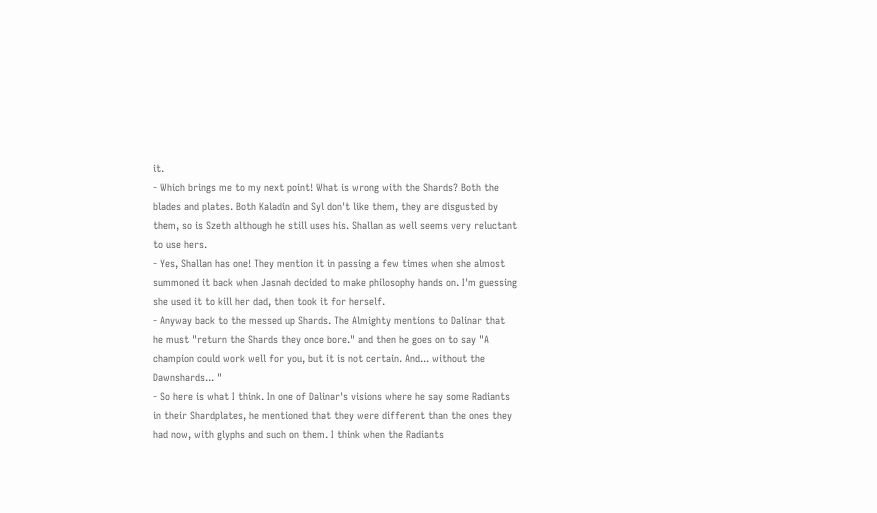it.
- Which brings me to my next point! What is wrong with the Shards? Both the blades and plates. Both Kaladin and Syl don't like them, they are disgusted by them, so is Szeth although he still uses his. Shallan as well seems very reluctant to use hers.
- Yes, Shallan has one! They mention it in passing a few times when she almost summoned it back when Jasnah decided to make philosophy hands on. I'm guessing she used it to kill her dad, then took it for herself.
- Anyway back to the messed up Shards. The Almighty mentions to Dalinar that he must "return the Shards they once bore." and then he goes on to say "A champion could work well for you, but it is not certain. And... without the Dawnshards... "
- So here is what I think. In one of Dalinar's visions where he say some Radiants in their Shardplates, he mentioned that they were different than the ones they had now, with glyphs and such on them. I think when the Radiants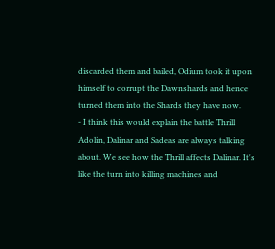discarded them and bailed, Odium took it upon himself to corrupt the Dawnshards and hence turned them into the Shards they have now.
- I think this would explain the battle Thrill Adolin, Dalinar and Sadeas are always talking about. We see how the Thrill affects Dalinar. It's like the turn into killing machines and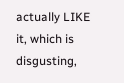actually LIKE it, which is disgusting,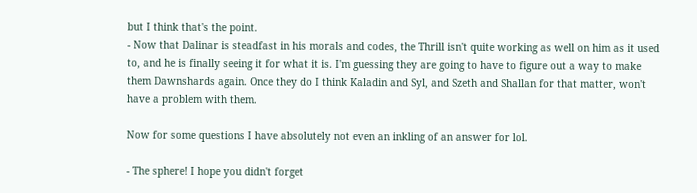but I think that's the point.
- Now that Dalinar is steadfast in his morals and codes, the Thrill isn't quite working as well on him as it used to, and he is finally seeing it for what it is. I'm guessing they are going to have to figure out a way to make them Dawnshards again. Once they do I think Kaladin and Syl, and Szeth and Shallan for that matter, won't have a problem with them.

Now for some questions I have absolutely not even an inkling of an answer for lol.

- The sphere! I hope you didn't forget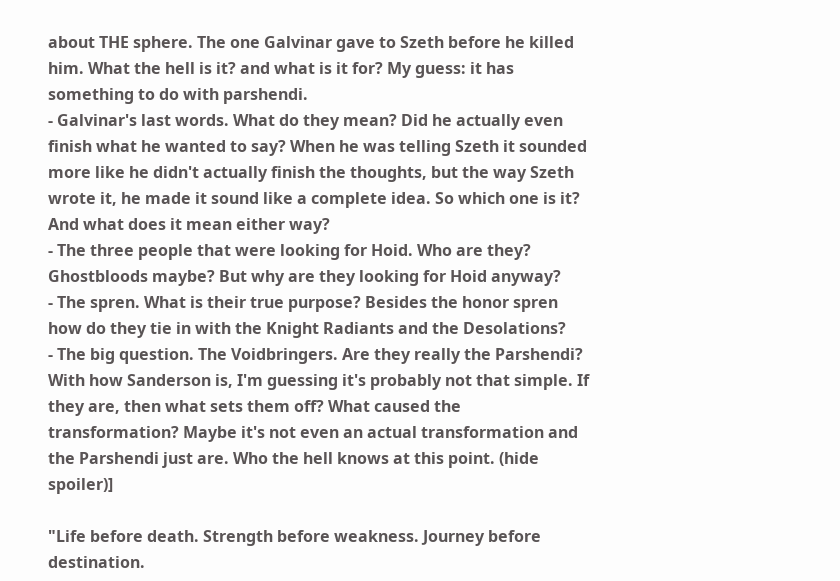about THE sphere. The one Galvinar gave to Szeth before he killed him. What the hell is it? and what is it for? My guess: it has something to do with parshendi.
- Galvinar's last words. What do they mean? Did he actually even finish what he wanted to say? When he was telling Szeth it sounded more like he didn't actually finish the thoughts, but the way Szeth wrote it, he made it sound like a complete idea. So which one is it? And what does it mean either way?
- The three people that were looking for Hoid. Who are they? Ghostbloods maybe? But why are they looking for Hoid anyway?
- The spren. What is their true purpose? Besides the honor spren how do they tie in with the Knight Radiants and the Desolations?
- The big question. The Voidbringers. Are they really the Parshendi? With how Sanderson is, I'm guessing it's probably not that simple. If they are, then what sets them off? What caused the transformation? Maybe it's not even an actual transformation and the Parshendi just are. Who the hell knows at this point. (hide spoiler)]

"Life before death. Strength before weakness. Journey before destination.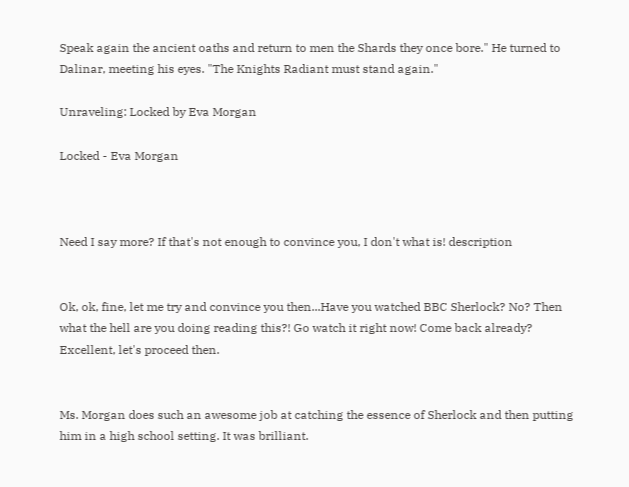Speak again the ancient oaths and return to men the Shards they once bore." He turned to Dalinar, meeting his eyes. "The Knights Radiant must stand again."

Unraveling: Locked by Eva Morgan

Locked - Eva Morgan



Need I say more? If that's not enough to convince you, I don't what is! description


Ok, ok, fine, let me try and convince you then...Have you watched BBC Sherlock? No? Then what the hell are you doing reading this?! Go watch it right now! Come back already? Excellent, let's proceed then.


Ms. Morgan does such an awesome job at catching the essence of Sherlock and then putting him in a high school setting. It was brilliant.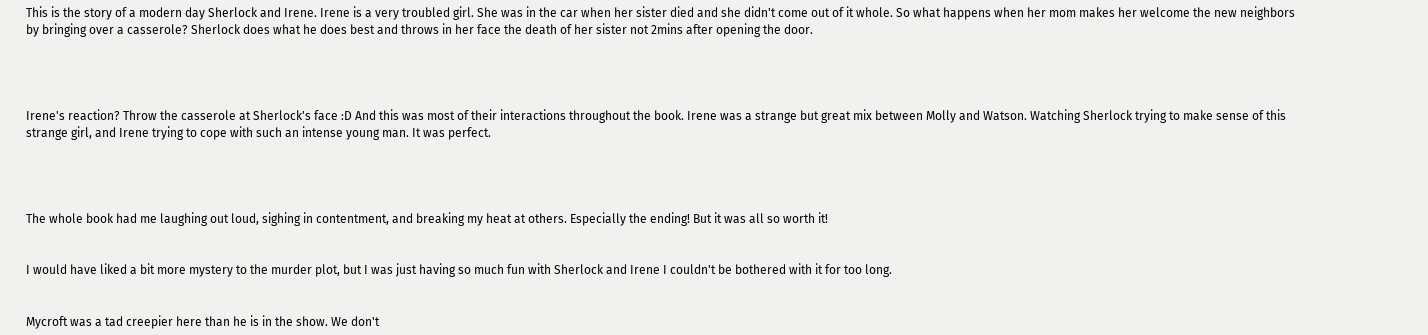This is the story of a modern day Sherlock and Irene. Irene is a very troubled girl. She was in the car when her sister died and she didn't come out of it whole. So what happens when her mom makes her welcome the new neighbors by bringing over a casserole? Sherlock does what he does best and throws in her face the death of her sister not 2mins after opening the door.




Irene's reaction? Throw the casserole at Sherlock's face :D And this was most of their interactions throughout the book. Irene was a strange but great mix between Molly and Watson. Watching Sherlock trying to make sense of this strange girl, and Irene trying to cope with such an intense young man. It was perfect.




The whole book had me laughing out loud, sighing in contentment, and breaking my heat at others. Especially the ending! But it was all so worth it!


I would have liked a bit more mystery to the murder plot, but I was just having so much fun with Sherlock and Irene I couldn't be bothered with it for too long.


Mycroft was a tad creepier here than he is in the show. We don't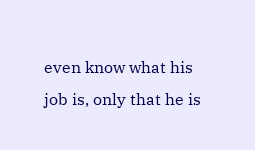even know what his job is, only that he is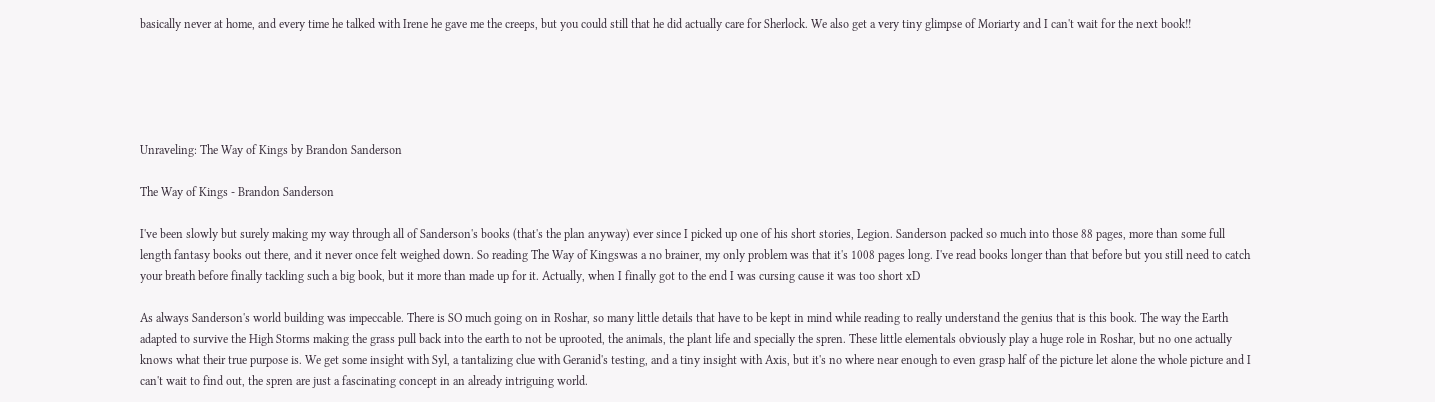basically never at home, and every time he talked with Irene he gave me the creeps, but you could still that he did actually care for Sherlock. We also get a very tiny glimpse of Moriarty and I can't wait for the next book!!





Unraveling: The Way of Kings by Brandon Sanderson

The Way of Kings - Brandon Sanderson

I've been slowly but surely making my way through all of Sanderson's books (that's the plan anyway) ever since I picked up one of his short stories, Legion. Sanderson packed so much into those 88 pages, more than some full length fantasy books out there, and it never once felt weighed down. So reading The Way of Kingswas a no brainer, my only problem was that it's 1008 pages long. I've read books longer than that before but you still need to catch your breath before finally tackling such a big book, but it more than made up for it. Actually, when I finally got to the end I was cursing cause it was too short xD

As always Sanderson's world building was impeccable. There is SO much going on in Roshar, so many little details that have to be kept in mind while reading to really understand the genius that is this book. The way the Earth adapted to survive the High Storms making the grass pull back into the earth to not be uprooted, the animals, the plant life and specially the spren. These little elementals obviously play a huge role in Roshar, but no one actually knows what their true purpose is. We get some insight with Syl, a tantalizing clue with Geranid's testing, and a tiny insight with Axis, but it's no where near enough to even grasp half of the picture let alone the whole picture and I can't wait to find out, the spren are just a fascinating concept in an already intriguing world.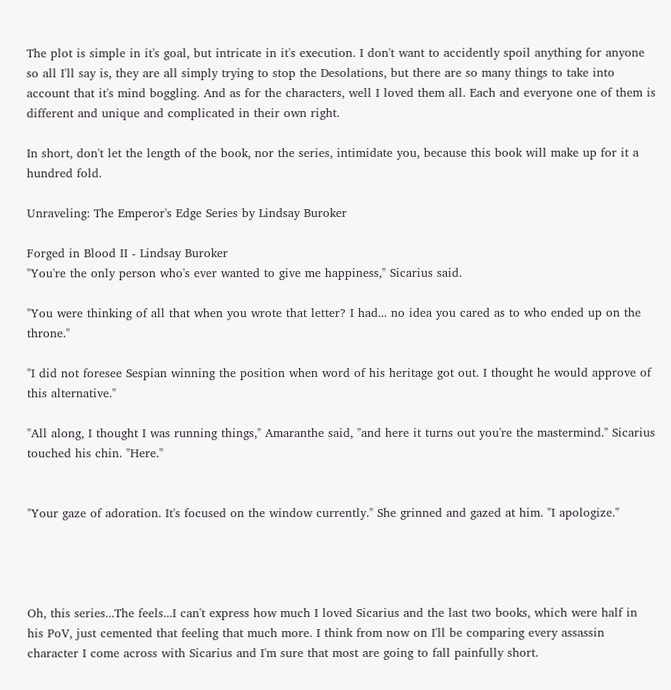The plot is simple in it's goal, but intricate in it's execution. I don't want to accidently spoil anything for anyone so all I'll say is, they are all simply trying to stop the Desolations, but there are so many things to take into account that it's mind boggling. And as for the characters, well I loved them all. Each and everyone one of them is different and unique and complicated in their own right.

In short, don't let the length of the book, nor the series, intimidate you, because this book will make up for it a hundred fold.

Unraveling: The Emperor's Edge Series by Lindsay Buroker

Forged in Blood II - Lindsay Buroker
"You're the only person who's ever wanted to give me happiness," Sicarius said.

"You were thinking of all that when you wrote that letter? I had... no idea you cared as to who ended up on the throne."

"I did not foresee Sespian winning the position when word of his heritage got out. I thought he would approve of this alternative."

"All along, I thought I was running things," Amaranthe said, "and here it turns out you're the mastermind." Sicarius touched his chin. "Here."


"Your gaze of adoration. It's focused on the window currently." She grinned and gazed at him. "I apologize."




Oh, this series...The feels...I can't express how much I loved Sicarius and the last two books, which were half in his PoV, just cemented that feeling that much more. I think from now on I'll be comparing every assassin character I come across with Sicarius and I'm sure that most are going to fall painfully short.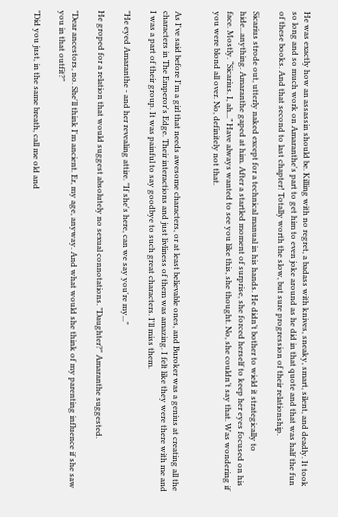He was exactly how an assassin should be. Killing with no regret, a badass with knives, sneaky, smart, silent, and deadly. It took so long and so much work on Amaranthe's part to get him to even joke around as he did in that quote and that was half the fun of these books. And that second to last chapter! Totally worth the slow, but sure progression of their relationship.

Sicarius strode out, utterly naked except for a technical manual in his hands. He didn’t bother to wield it strategically to hide...anything. Amaranthe gaped at him. After a startled moment of surprise, she forced herself to keep her eyes focused on his face. Mostly. “Sicarius. I, ah...” Have always wanted to see you like this, she thought. No, she couldn’t say that. Was wondering if you were blond all over. No, definitely not that.


As I've said before I'm a girl that needs awesome characters, or at least believable ones, and Buroker was a genius at creating all the characters in The Emperor's Edge. Their interactions and just livliness of them was amazing. I felt like they were there with me and I was a part of their group. It was painful to say goodbye to such great characters. I'll miss them.

"He eyed Amaranthe - and her revealing attire. "If she's here, can we say you're my..."

He groped for a relation that would suggest absolutely no sexual connotations. "Daughter?" Amaranthe suggested.

"Dear ancestors, no. She'll think I'm ancient. Er, my age, anyway. And what would she think of my parenting influence if she saw you in that outfit?"

"Did you just, in the same breath, call me old and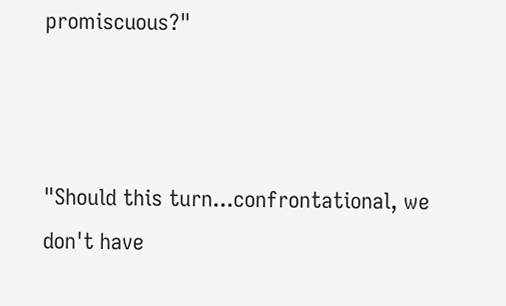promiscuous?"



"Should this turn...confrontational, we don't have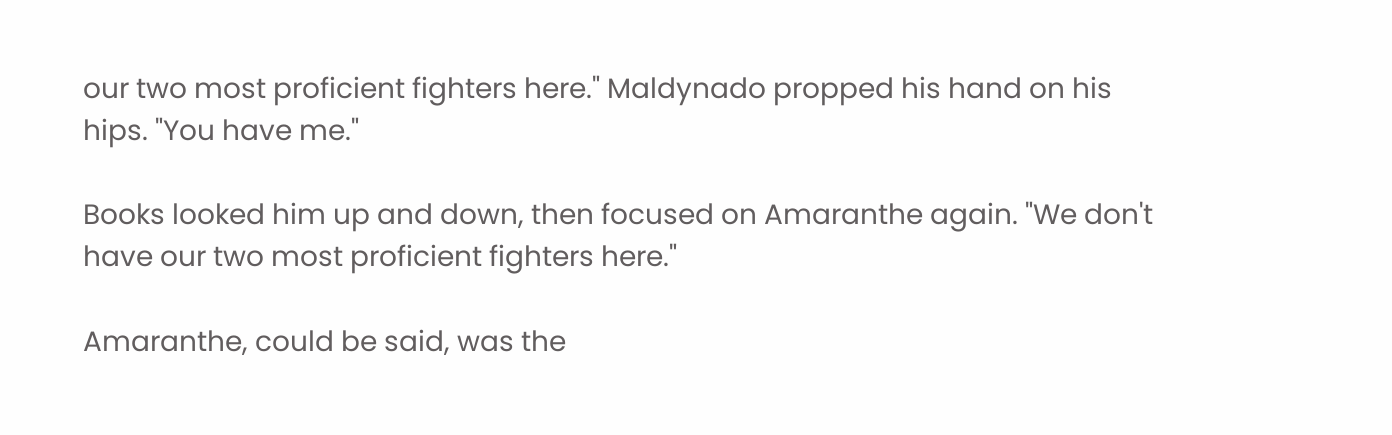our two most proficient fighters here." Maldynado propped his hand on his hips. "You have me."

Books looked him up and down, then focused on Amaranthe again. "We don't have our two most proficient fighters here."

Amaranthe, could be said, was the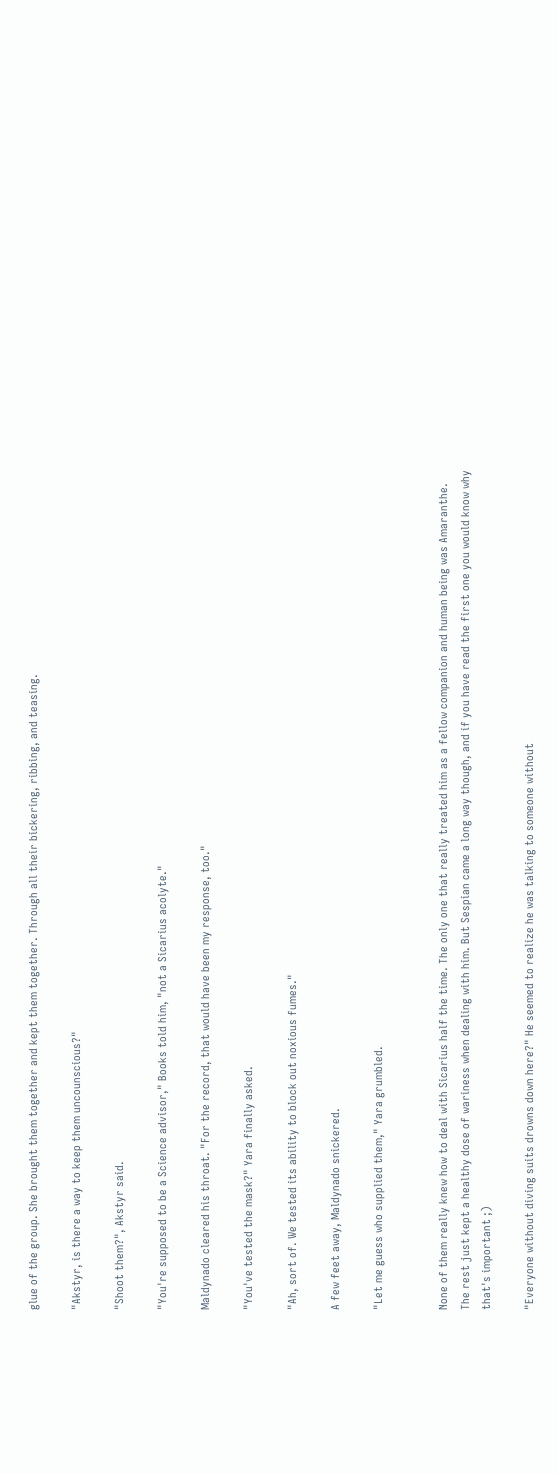glue of the group. She brought them together and kept them together. Through all their bickering, ribbing, and teasing.

"Akstyr, is there a way to keep them uncounscious?"

"Shoot them?", Akstyr said.

"You're supposed to be a Science advisor," Books told him, "not a Sicarius acolyte."

Maldynado cleared his throat. "For the record, that would have been my response, too."

"You've tested the mask?" Yara finally asked.

"Ah, sort of. We tested its ability to block out noxious fumes."

A few feet away, Maldynado snickered.

"Let me guess who supplied them," Yara grumbled.


None of them really knew how to deal with Sicarius half the time. The only one that really treated him as a fellow companion and human being was Amaranthe. The rest just kept a healthy dose of wariness when dealing with him. But Sespian came a long way though, and if you have read the first one you would know why that's important ;)

"Everyone without diving suits drowns down here?" He seemed to realize he was talking to someone without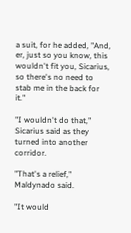a suit, for he added, "And, er, just so you know, this wouldn't fit you, Sicarius, so there's no need to stab me in the back for it."

"I wouldn't do that," Sicarius said as they turned into another corridor.

"That's a relief," Maldynado said.

"It would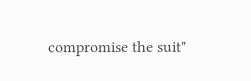compromise the suit"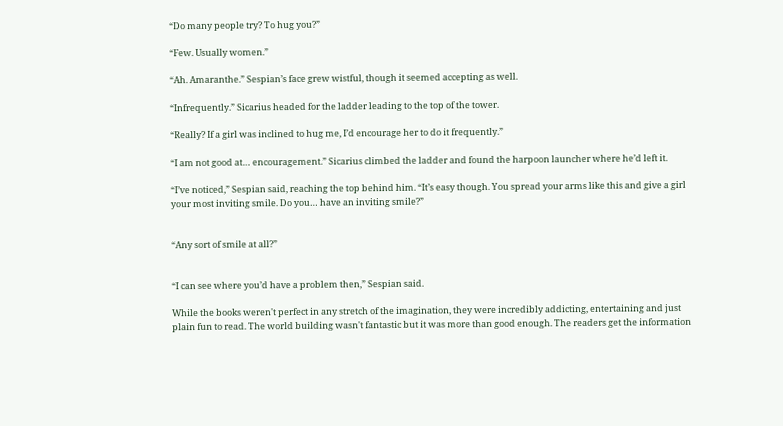“Do many people try? To hug you?”

“Few. Usually women.”

“Ah. Amaranthe.” Sespian’s face grew wistful, though it seemed accepting as well.

“Infrequently.” Sicarius headed for the ladder leading to the top of the tower.

“Really? If a girl was inclined to hug me, I’d encourage her to do it frequently.”

“I am not good at… encouragement.” Sicarius climbed the ladder and found the harpoon launcher where he’d left it.

“I’ve noticed,” Sespian said, reaching the top behind him. “It’s easy though. You spread your arms like this and give a girl your most inviting smile. Do you… have an inviting smile?”


“Any sort of smile at all?”


“I can see where you’d have a problem then,” Sespian said.

While the books weren't perfect in any stretch of the imagination, they were incredibly addicting, entertaining and just plain fun to read. The world building wasn't fantastic but it was more than good enough. The readers get the information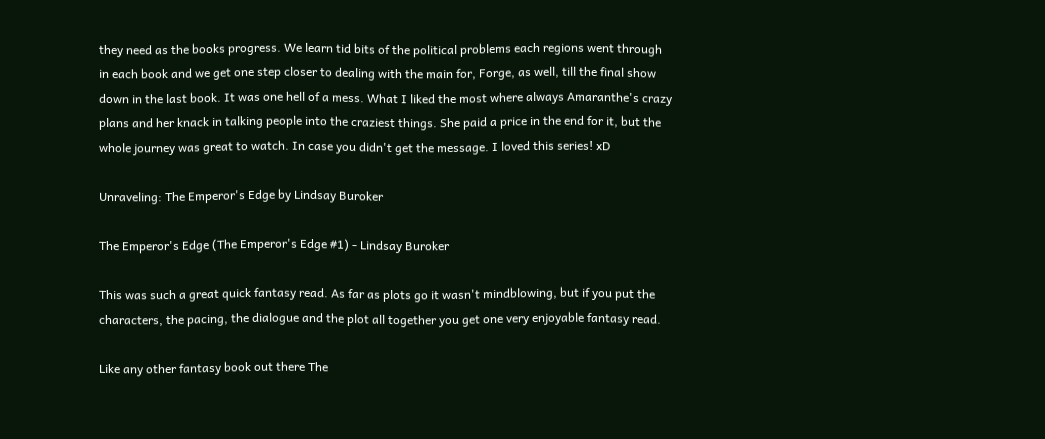they need as the books progress. We learn tid bits of the political problems each regions went through in each book and we get one step closer to dealing with the main for, Forge, as well, till the final show down in the last book. It was one hell of a mess. What I liked the most where always Amaranthe's crazy plans and her knack in talking people into the craziest things. She paid a price in the end for it, but the whole journey was great to watch. In case you didn't get the message. I loved this series! xD

Unraveling: The Emperor's Edge by Lindsay Buroker

The Emperor's Edge (The Emperor's Edge #1) - Lindsay Buroker

This was such a great quick fantasy read. As far as plots go it wasn't mindblowing, but if you put the characters, the pacing, the dialogue and the plot all together you get one very enjoyable fantasy read.

Like any other fantasy book out there The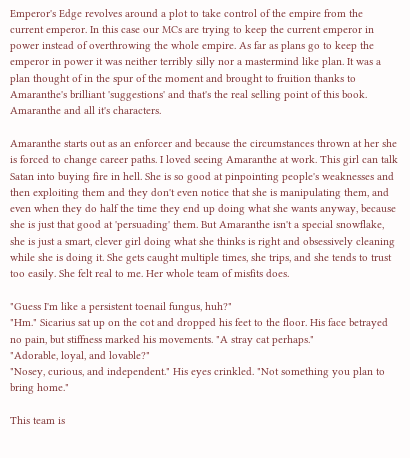Emperor's Edge revolves around a plot to take control of the empire from the current emperor. In this case our MCs are trying to keep the current emperor in power instead of overthrowing the whole empire. As far as plans go to keep the emperor in power it was neither terribly silly nor a mastermind like plan. It was a plan thought of in the spur of the moment and brought to fruition thanks to Amaranthe's brilliant 'suggestions' and that's the real selling point of this book. Amaranthe and all it's characters.

Amaranthe starts out as an enforcer and because the circumstances thrown at her she is forced to change career paths. I loved seeing Amaranthe at work. This girl can talk Satan into buying fire in hell. She is so good at pinpointing people's weaknesses and then exploiting them and they don't even notice that she is manipulating them, and even when they do half the time they end up doing what she wants anyway, because she is just that good at 'persuading' them. But Amaranthe isn't a special snowflake, she is just a smart, clever girl doing what she thinks is right and obsessively cleaning while she is doing it. She gets caught multiple times, she trips, and she tends to trust too easily. She felt real to me. Her whole team of misfits does.

"Guess I'm like a persistent toenail fungus, huh?"
"Hm." Sicarius sat up on the cot and dropped his feet to the floor. His face betrayed no pain, but stiffness marked his movements. "A stray cat perhaps."
"Adorable, loyal, and lovable?"
"Nosey, curious, and independent." His eyes crinkled. "Not something you plan to bring home."

This team is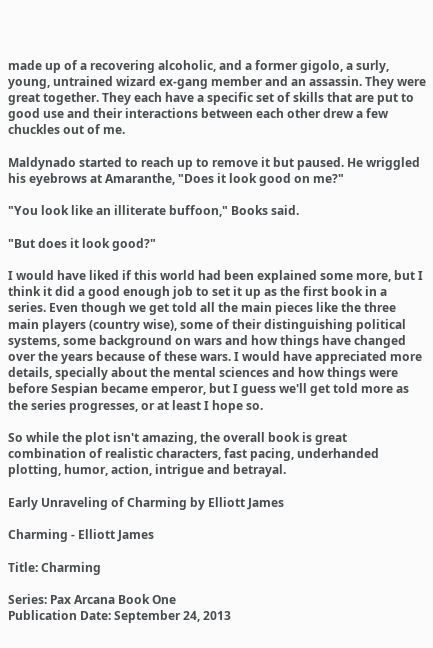made up of a recovering alcoholic, and a former gigolo, a surly, young, untrained wizard ex-gang member and an assassin. They were great together. They each have a specific set of skills that are put to good use and their interactions between each other drew a few chuckles out of me.

Maldynado started to reach up to remove it but paused. He wriggled his eyebrows at Amaranthe, "Does it look good on me?"

"You look like an illiterate buffoon," Books said.

"But does it look good?"

I would have liked if this world had been explained some more, but I think it did a good enough job to set it up as the first book in a series. Even though we get told all the main pieces like the three main players (country wise), some of their distinguishing political systems, some background on wars and how things have changed over the years because of these wars. I would have appreciated more details, specially about the mental sciences and how things were before Sespian became emperor, but I guess we'll get told more as the series progresses, or at least I hope so.

So while the plot isn't amazing, the overall book is great combination of realistic characters, fast pacing, underhanded plotting, humor, action, intrigue and betrayal.

Early Unraveling of Charming by Elliott James

Charming - Elliott James

Title: Charming

Series: Pax Arcana Book One
Publication Date: September 24, 2013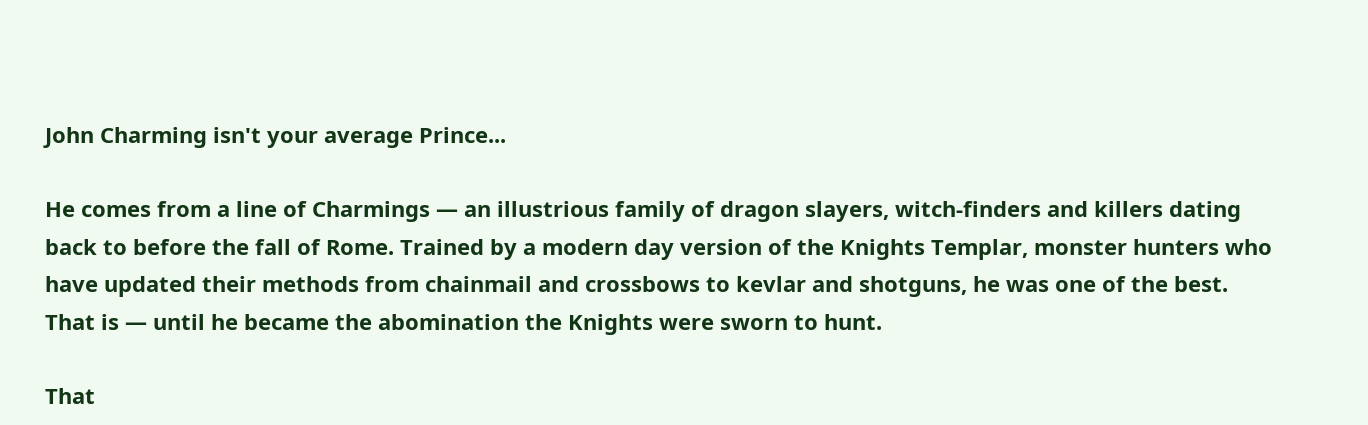John Charming isn't your average Prince...

He comes from a line of Charmings — an illustrious family of dragon slayers, witch-finders and killers dating back to before the fall of Rome. Trained by a modern day version of the Knights Templar, monster hunters who have updated their methods from chainmail and crossbows to kevlar and shotguns, he was one of the best. That is — until he became the abomination the Knights were sworn to hunt.

That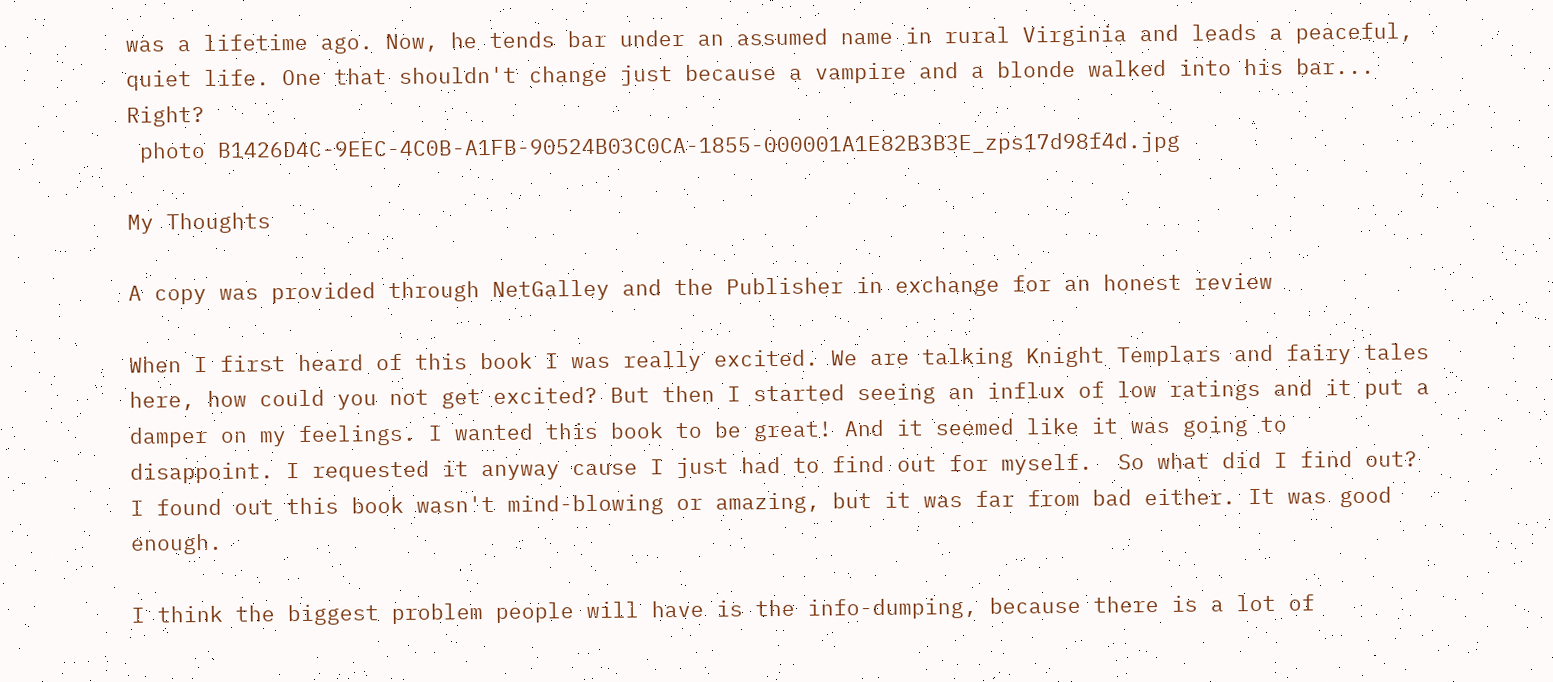was a lifetime ago. Now, he tends bar under an assumed name in rural Virginia and leads a peaceful, quiet life. One that shouldn't change just because a vampire and a blonde walked into his bar... Right?
 photo B1426D4C-9EEC-4C0B-A1FB-90524B03C0CA-1855-000001A1E82B3B3E_zps17d98f4d.jpg

My Thoughts

A copy was provided through NetGalley and the Publisher in exchange for an honest review

When I first heard of this book I was really excited. We are talking Knight Templars and fairy tales here, how could you not get excited? But then I started seeing an influx of low ratings and it put a damper on my feelings. I wanted this book to be great! And it seemed like it was going to disappoint. I requested it anyway cause I just had to find out for myself.  So what did I find out? I found out this book wasn't mind-blowing or amazing, but it was far from bad either. It was good enough.

I think the biggest problem people will have is the info-dumping, because there is a lot of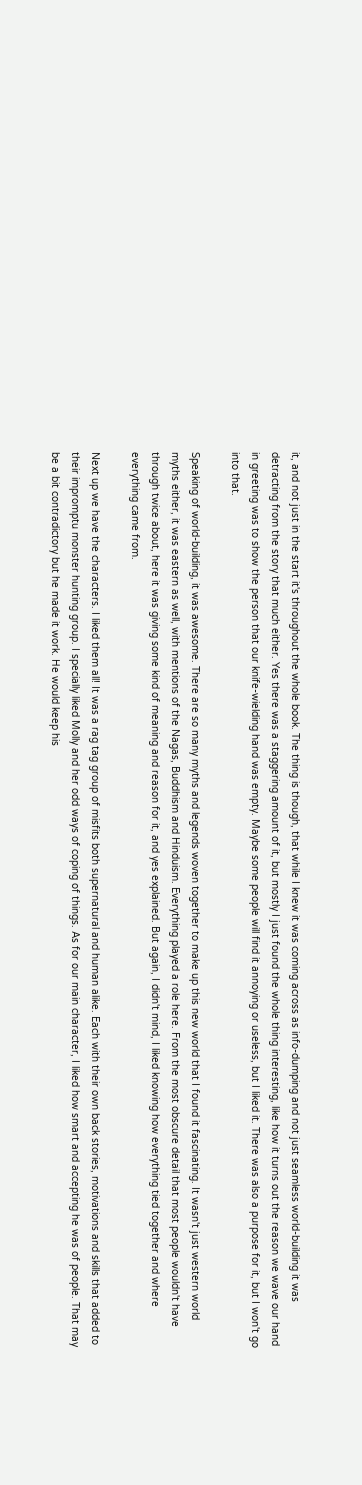it, and not just in the start it's throughout the whole book. The thing is though, that while I knew it was coming across as info-dumping and not just seamless world-building it was detracting from the story that much either. Yes there was a staggering amount of it, but mostly I just found the whole thing interesting, like how it turns out the reason we wave our hand in greeting was to show the person that our knife-wielding hand was empty. Maybe some people will find it annoying or useless, but I liked it. There was also a purpose for it, but I won't go into that.

Speaking of world-building, it was awesome. There are so many myths and legends woven together to make up this new world that I found it fascinating. It wasn't just western world myths either, it was eastern as well, with mentions of the Nagas, Buddhism and Hinduism. Everything played a role here. From the most obscure detail that most people wouldn't have through twice about, here it was giving some kind of meaning and reason for it, and yes explained. But again, I didn't mind, I liked knowing how everything tied together and where everything came from.

Next up we have the characters. I liked them all! It was a rag tag group of misfits both supernatural and human alike. Each with their own back stories, motivations and skills that added to their impromptu monster hunting group. I specially liked Molly and her odd ways of coping of things. As for our main character, I liked how smart and accepting he was of people. That may be a bit contradictory but he made it work. He would keep his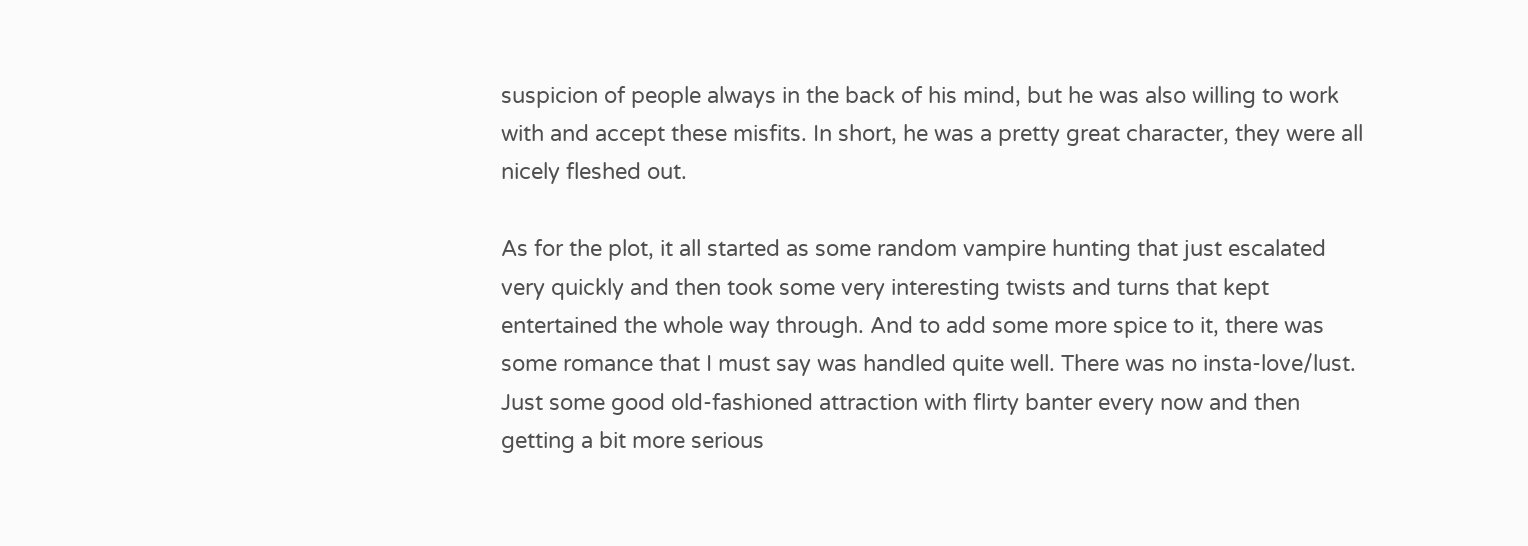suspicion of people always in the back of his mind, but he was also willing to work with and accept these misfits. In short, he was a pretty great character, they were all nicely fleshed out.

As for the plot, it all started as some random vampire hunting that just escalated very quickly and then took some very interesting twists and turns that kept entertained the whole way through. And to add some more spice to it, there was some romance that I must say was handled quite well. There was no insta-love/lust. Just some good old-fashioned attraction with flirty banter every now and then getting a bit more serious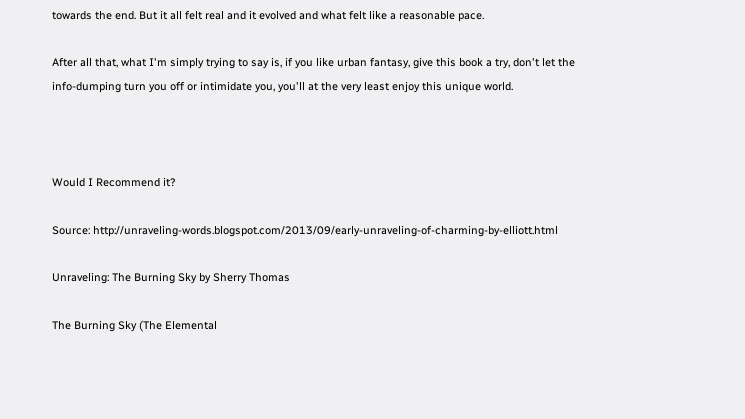towards the end. But it all felt real and it evolved and what felt like a reasonable pace.

After all that, what I'm simply trying to say is, if you like urban fantasy, give this book a try, don't let the info-dumping turn you off or intimidate you, you'll at the very least enjoy this unique world.



Would I Recommend it?

Source: http://unraveling-words.blogspot.com/2013/09/early-unraveling-of-charming-by-elliott.html

Unraveling: The Burning Sky by Sherry Thomas

The Burning Sky (The Elemental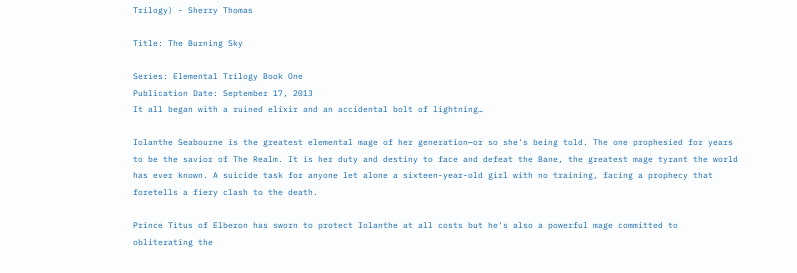Trilogy) - Sherry Thomas

Title: The Burning Sky

Series: Elemental Trilogy Book One
Publication Date: September 17, 2013
It all began with a ruined elixir and an accidental bolt of lightning…

Iolanthe Seabourne is the greatest elemental mage of her generation—or so she's being told. The one prophesied for years to be the savior of The Realm. It is her duty and destiny to face and defeat the Bane, the greatest mage tyrant the world has ever known. A suicide task for anyone let alone a sixteen-year-old girl with no training, facing a prophecy that foretells a fiery clash to the death.

Prince Titus of Elberon has sworn to protect Iolanthe at all costs but he's also a powerful mage committed to obliterating the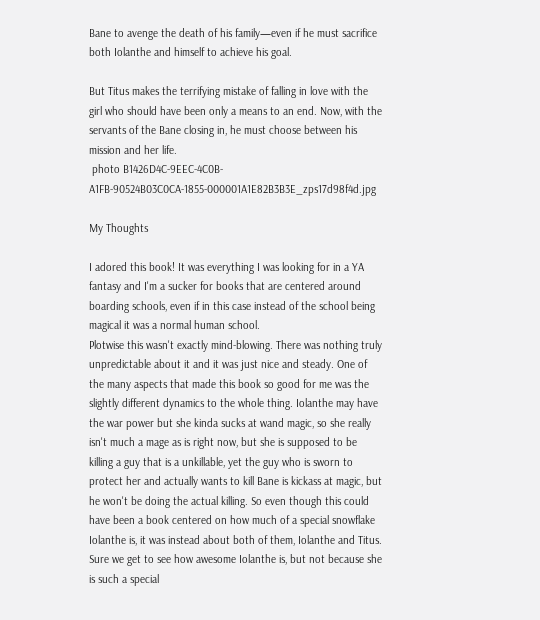Bane to avenge the death of his family—even if he must sacrifice both Iolanthe and himself to achieve his goal.

But Titus makes the terrifying mistake of falling in love with the girl who should have been only a means to an end. Now, with the servants of the Bane closing in, he must choose between his mission and her life.
 photo B1426D4C-9EEC-4C0B-A1FB-90524B03C0CA-1855-000001A1E82B3B3E_zps17d98f4d.jpg

My Thoughts

I adored this book! It was everything I was looking for in a YA fantasy and I'm a sucker for books that are centered around boarding schools, even if in this case instead of the school being magical it was a normal human school.
Plotwise this wasn't exactly mind-blowing. There was nothing truly unpredictable about it and it was just nice and steady. One of the many aspects that made this book so good for me was the slightly different dynamics to the whole thing. Iolanthe may have the war power but she kinda sucks at wand magic, so she really isn't much a mage as is right now, but she is supposed to be killing a guy that is a unkillable, yet the guy who is sworn to protect her and actually wants to kill Bane is kickass at magic, but he won't be doing the actual killing. So even though this could have been a book centered on how much of a special snowflake Iolanthe is, it was instead about both of them, Iolanthe and Titus. Sure we get to see how awesome Iolanthe is, but not because she is such a special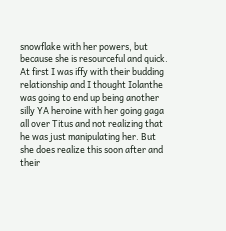snowflake with her powers, but because she is resourceful and quick.
At first I was iffy with their budding relationship and I thought Iolanthe was going to end up being another silly YA heroine with her going gaga all over Titus and not realizing that he was just manipulating her. But she does realize this soon after and their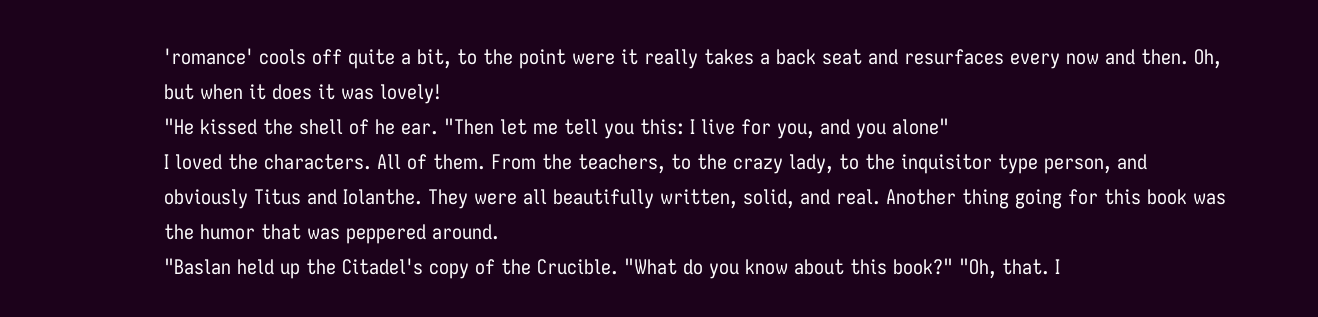'romance' cools off quite a bit, to the point were it really takes a back seat and resurfaces every now and then. Oh, but when it does it was lovely!
"He kissed the shell of he ear. "Then let me tell you this: I live for you, and you alone"
I loved the characters. All of them. From the teachers, to the crazy lady, to the inquisitor type person, and obviously Titus and Iolanthe. They were all beautifully written, solid, and real. Another thing going for this book was the humor that was peppered around.
"Baslan held up the Citadel's copy of the Crucible. "What do you know about this book?" "Oh, that. I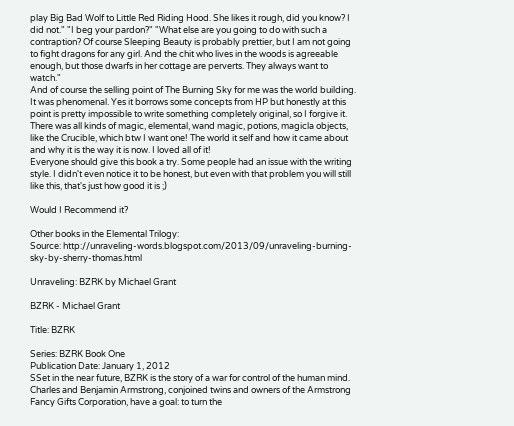play Big Bad Wolf to Little Red Riding Hood. She likes it rough, did you know? I did not." "I beg your pardon?" "What else are you going to do with such a contraption? Of course Sleeping Beauty is probably prettier, but I am not going to fight dragons for any girl. And the chit who lives in the woods is agreeable enough, but those dwarfs in her cottage are perverts. They always want to watch."
And of course the selling point of The Burning Sky for me was the world building. It was phenomenal. Yes it borrows some concepts from HP but honestly at this point is pretty impossible to write something completely original, so I forgive it. There was all kinds of magic, elemental, wand magic, potions, magicla objects, like the Crucible, which btw I want one! The world it self and how it came about and why it is the way it is now. I loved all of it!
Everyone should give this book a try. Some people had an issue with the writing style. I didn't even notice it to be honest, but even with that problem you will still like this, that's just how good it is ;)

Would I Recommend it?

Other books in the Elemental Trilogy:
Source: http://unraveling-words.blogspot.com/2013/09/unraveling-burning-sky-by-sherry-thomas.html

Unraveling: BZRK by Michael Grant

BZRK - Michael Grant

Title: BZRK

Series: BZRK Book One
Publication Date: January 1, 2012
SSet in the near future, BZRK is the story of a war for control of the human mind. Charles and Benjamin Armstrong, conjoined twins and owners of the Armstrong Fancy Gifts Corporation, have a goal: to turn the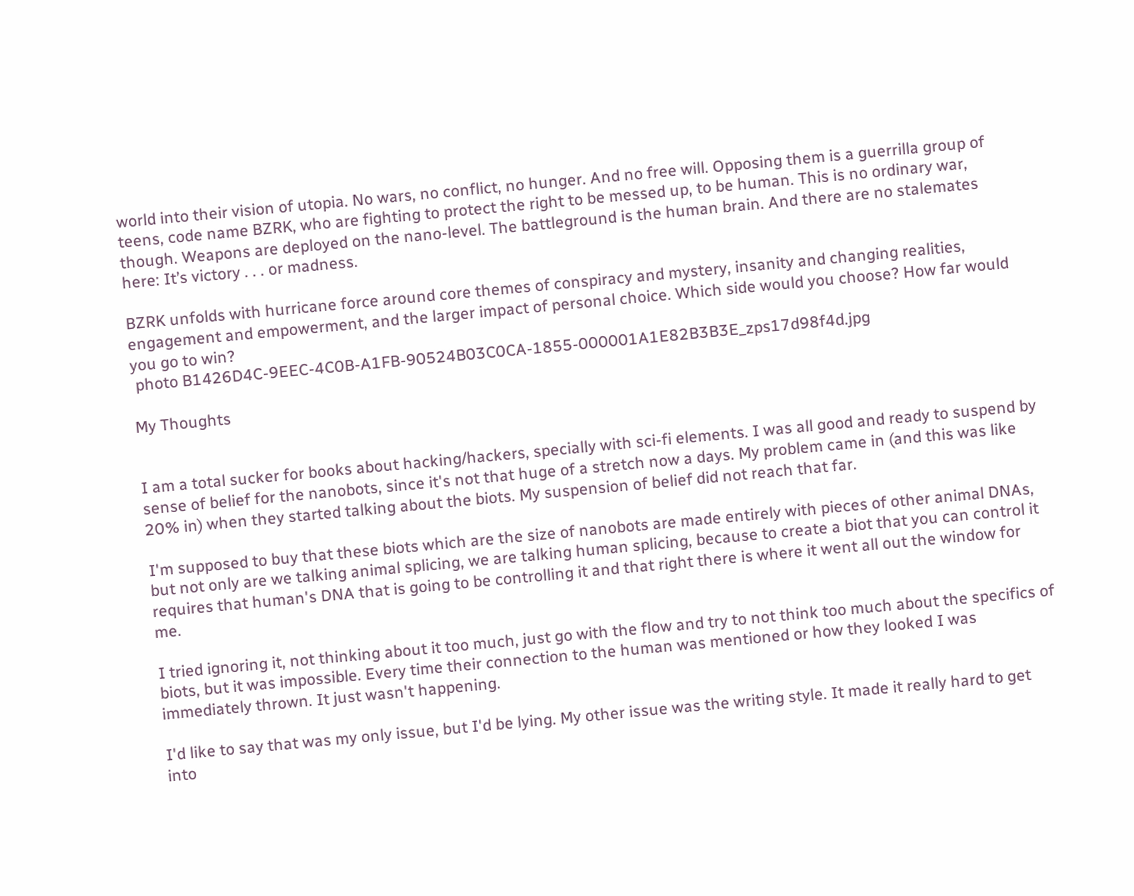world into their vision of utopia. No wars, no conflict, no hunger. And no free will. Opposing them is a guerrilla group of teens, code name BZRK, who are fighting to protect the right to be messed up, to be human. This is no ordinary war, though. Weapons are deployed on the nano-level. The battleground is the human brain. And there are no stalemates here: It’s victory . . . or madness.

BZRK unfolds with hurricane force around core themes of conspiracy and mystery, insanity and changing realities, engagement and empowerment, and the larger impact of personal choice. Which side would you choose? How far would you go to win?
 photo B1426D4C-9EEC-4C0B-A1FB-90524B03C0CA-1855-000001A1E82B3B3E_zps17d98f4d.jpg

My Thoughts


I am a total sucker for books about hacking/hackers, specially with sci-fi elements. I was all good and ready to suspend by sense of belief for the nanobots, since it's not that huge of a stretch now a days. My problem came in (and this was like 20% in) when they started talking about the biots. My suspension of belief did not reach that far.

I'm supposed to buy that these biots which are the size of nanobots are made entirely with pieces of other animal DNAs, but not only are we talking animal splicing, we are talking human splicing, because to create a biot that you can control it requires that human's DNA that is going to be controlling it and that right there is where it went all out the window for me.

I tried ignoring it, not thinking about it too much, just go with the flow and try to not think too much about the specifics of biots, but it was impossible. Every time their connection to the human was mentioned or how they looked I was immediately thrown. It just wasn't happening.

I'd like to say that was my only issue, but I'd be lying. My other issue was the writing style. It made it really hard to get into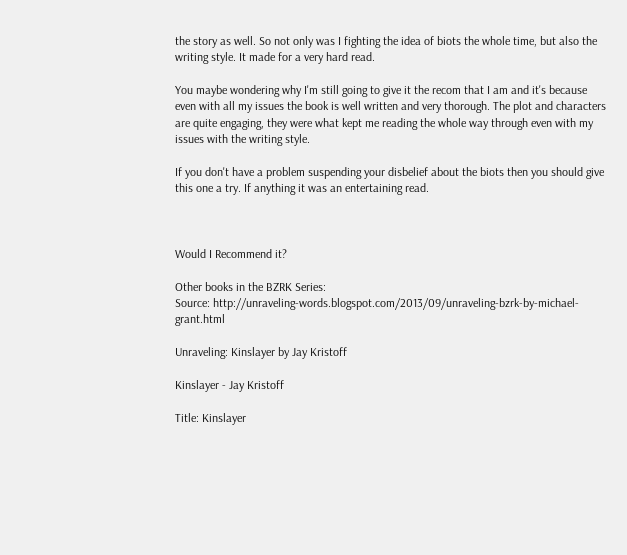the story as well. So not only was I fighting the idea of biots the whole time, but also the writing style. It made for a very hard read.

You maybe wondering why I'm still going to give it the recom that I am and it's because even with all my issues the book is well written and very thorough. The plot and characters are quite engaging, they were what kept me reading the whole way through even with my issues with the writing style.

If you don't have a problem suspending your disbelief about the biots then you should give this one a try. If anything it was an entertaining read.



Would I Recommend it?

Other books in the BZRK Series:
Source: http://unraveling-words.blogspot.com/2013/09/unraveling-bzrk-by-michael-grant.html

Unraveling: Kinslayer by Jay Kristoff

Kinslayer - Jay Kristoff

Title: Kinslayer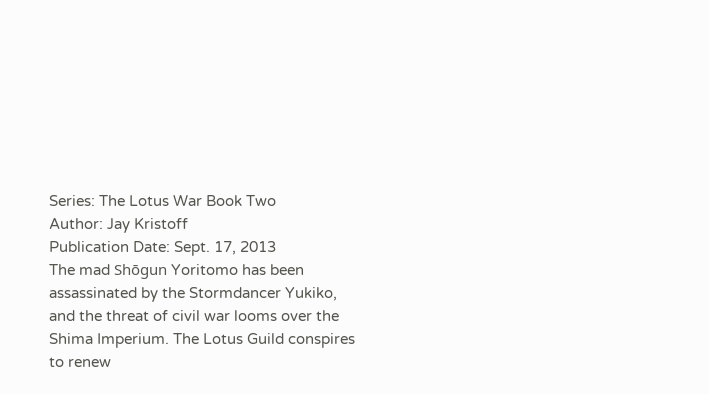Series: The Lotus War Book Two
Author: Jay Kristoff
Publication Date: Sept. 17, 2013
The mad Shōgun Yoritomo has been assassinated by the Stormdancer Yukiko, and the threat of civil war looms over the Shima Imperium. The Lotus Guild conspires to renew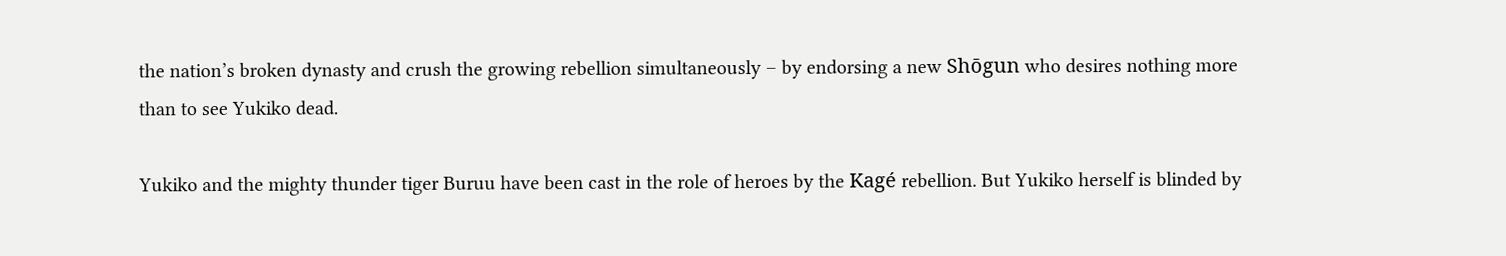the nation’s broken dynasty and crush the growing rebellion simultaneously – by endorsing a new Shōgun who desires nothing more than to see Yukiko dead.

Yukiko and the mighty thunder tiger Buruu have been cast in the role of heroes by the Kagé rebellion. But Yukiko herself is blinded by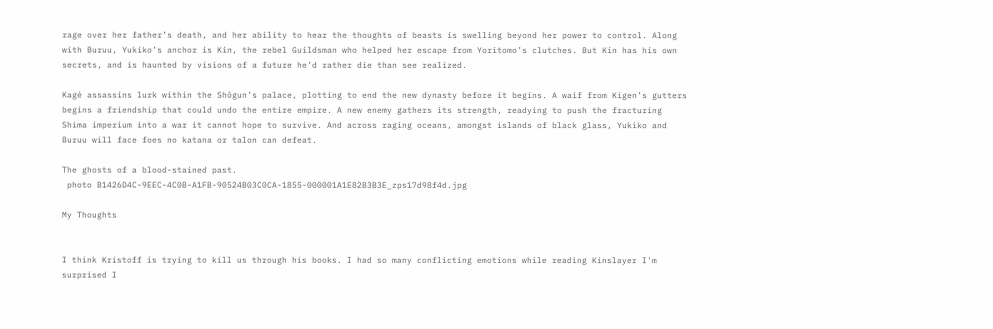rage over her father’s death, and her ability to hear the thoughts of beasts is swelling beyond her power to control. Along with Buruu, Yukiko’s anchor is Kin, the rebel Guildsman who helped her escape from Yoritomo’s clutches. But Kin has his own secrets, and is haunted by visions of a future he’d rather die than see realized.

Kagé assassins lurk within the Shōgun’s palace, plotting to end the new dynasty before it begins. A waif from Kigen’s gutters begins a friendship that could undo the entire empire. A new enemy gathers its strength, readying to push the fracturing Shima imperium into a war it cannot hope to survive. And across raging oceans, amongst islands of black glass, Yukiko and Buruu will face foes no katana or talon can defeat.

The ghosts of a blood-stained past.
 photo B1426D4C-9EEC-4C0B-A1FB-90524B03C0CA-1855-000001A1E82B3B3E_zps17d98f4d.jpg

My Thoughts


I think Kristoff is trying to kill us through his books. I had so many conflicting emotions while reading Kinslayer I'm surprised I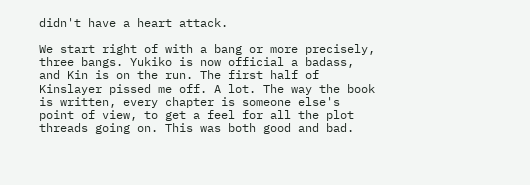didn't have a heart attack.

We start right of with a bang or more precisely, three bangs. Yukiko is now official a badass, and Kin is on the run. The first half of Kinslayer pissed me off. A lot. The way the book is written, every chapter is someone else's point of view, to get a feel for all the plot threads going on. This was both good and bad.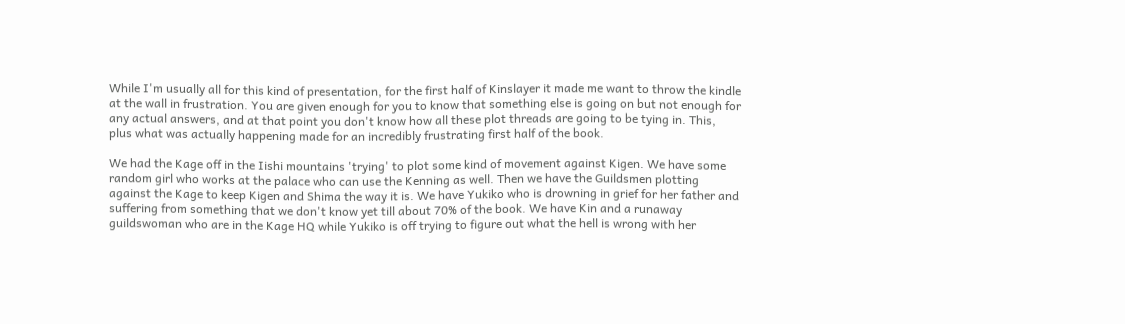While I'm usually all for this kind of presentation, for the first half of Kinslayer it made me want to throw the kindle at the wall in frustration. You are given enough for you to know that something else is going on but not enough for any actual answers, and at that point you don't know how all these plot threads are going to be tying in. This, plus what was actually happening made for an incredibly frustrating first half of the book.

We had the Kage off in the Iishi mountains 'trying' to plot some kind of movement against Kigen. We have some random girl who works at the palace who can use the Kenning as well. Then we have the Guildsmen plotting against the Kage to keep Kigen and Shima the way it is. We have Yukiko who is drowning in grief for her father and suffering from something that we don't know yet till about 70% of the book. We have Kin and a runaway guildswoman who are in the Kage HQ while Yukiko is off trying to figure out what the hell is wrong with her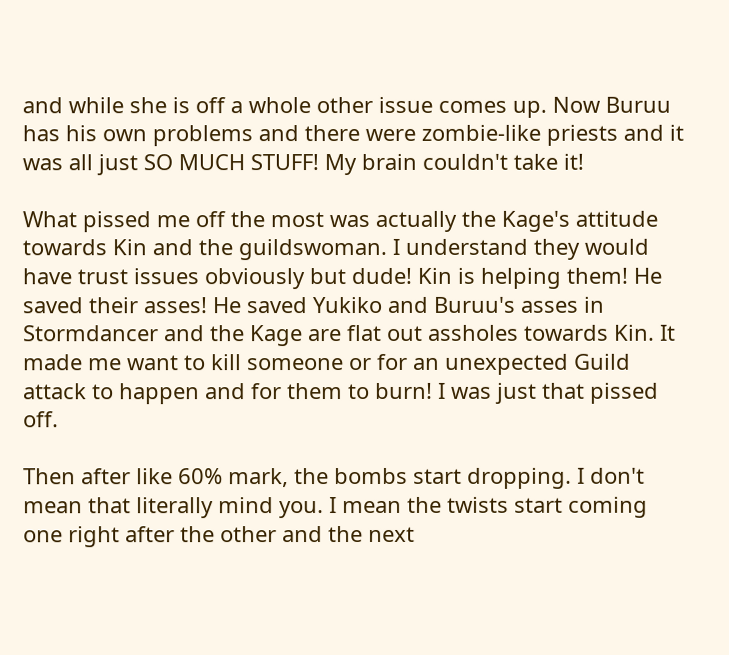and while she is off a whole other issue comes up. Now Buruu has his own problems and there were zombie-like priests and it was all just SO MUCH STUFF! My brain couldn't take it!

What pissed me off the most was actually the Kage's attitude towards Kin and the guildswoman. I understand they would have trust issues obviously but dude! Kin is helping them! He saved their asses! He saved Yukiko and Buruu's asses in Stormdancer and the Kage are flat out assholes towards Kin. It made me want to kill someone or for an unexpected Guild attack to happen and for them to burn! I was just that pissed off.

Then after like 60% mark, the bombs start dropping. I don't mean that literally mind you. I mean the twists start coming one right after the other and the next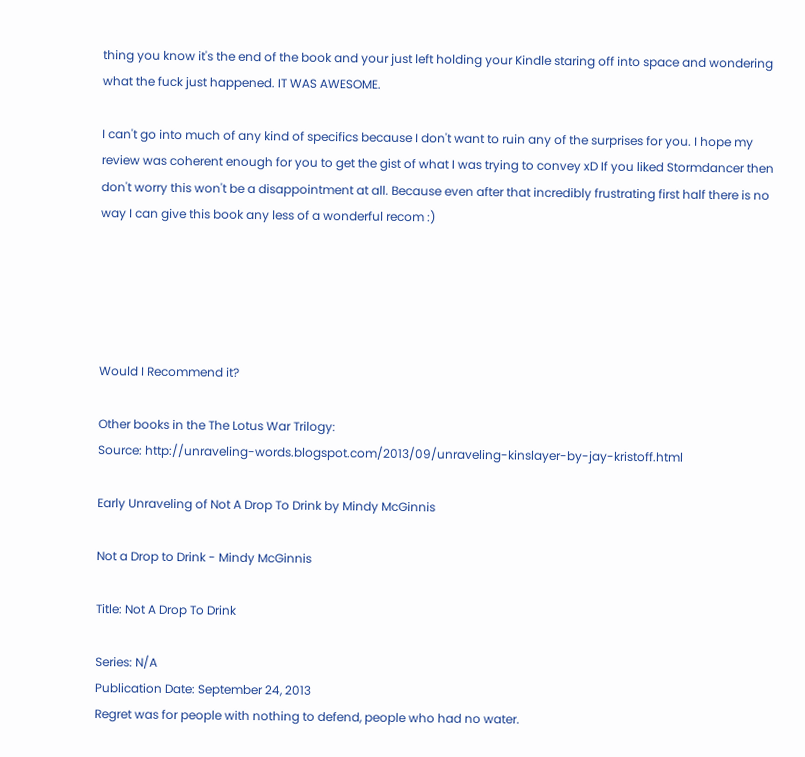thing you know it's the end of the book and your just left holding your Kindle staring off into space and wondering what the fuck just happened. IT WAS AWESOME.

I can't go into much of any kind of specifics because I don't want to ruin any of the surprises for you. I hope my review was coherent enough for you to get the gist of what I was trying to convey xD If you liked Stormdancer then don't worry this won't be a disappointment at all. Because even after that incredibly frustrating first half there is no way I can give this book any less of a wonderful recom :)





Would I Recommend it?

Other books in the The Lotus War Trilogy:
Source: http://unraveling-words.blogspot.com/2013/09/unraveling-kinslayer-by-jay-kristoff.html

Early Unraveling of Not A Drop To Drink by Mindy McGinnis

Not a Drop to Drink - Mindy McGinnis

Title: Not A Drop To Drink

Series: N/A
Publication Date: September 24, 2013
Regret was for people with nothing to defend, people who had no water.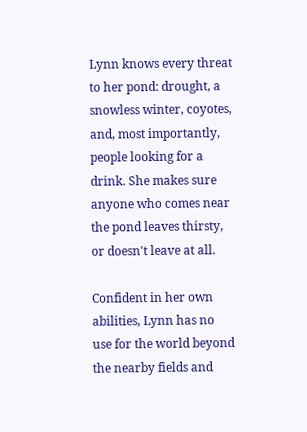Lynn knows every threat to her pond: drought, a snowless winter, coyotes, and, most importantly, people looking for a drink. She makes sure anyone who comes near the pond leaves thirsty, or doesn't leave at all.

Confident in her own abilities, Lynn has no use for the world beyond the nearby fields and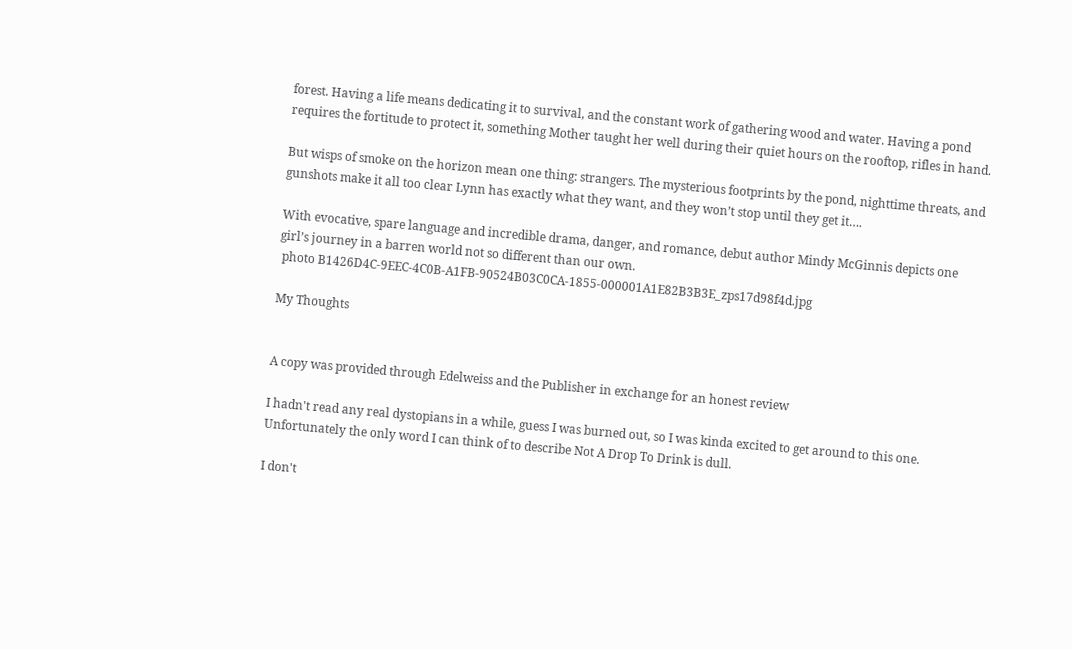forest. Having a life means dedicating it to survival, and the constant work of gathering wood and water. Having a pond requires the fortitude to protect it, something Mother taught her well during their quiet hours on the rooftop, rifles in hand.

But wisps of smoke on the horizon mean one thing: strangers. The mysterious footprints by the pond, nighttime threats, and gunshots make it all too clear Lynn has exactly what they want, and they won’t stop until they get it….

With evocative, spare language and incredible drama, danger, and romance, debut author Mindy McGinnis depicts one girl’s journey in a barren world not so different than our own.
 photo B1426D4C-9EEC-4C0B-A1FB-90524B03C0CA-1855-000001A1E82B3B3E_zps17d98f4d.jpg

My Thoughts


A copy was provided through Edelweiss and the Publisher in exchange for an honest review

I hadn't read any real dystopians in a while, guess I was burned out, so I was kinda excited to get around to this one. Unfortunately the only word I can think of to describe Not A Drop To Drink is dull.

I don't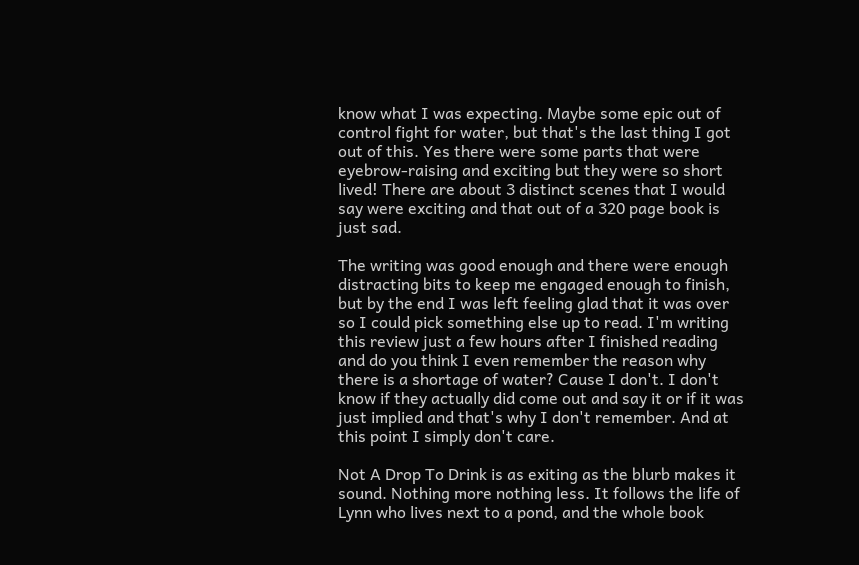know what I was expecting. Maybe some epic out of control fight for water, but that's the last thing I got out of this. Yes there were some parts that were eyebrow-raising and exciting but they were so short lived! There are about 3 distinct scenes that I would say were exciting and that out of a 320 page book is just sad.

The writing was good enough and there were enough distracting bits to keep me engaged enough to finish, but by the end I was left feeling glad that it was over so I could pick something else up to read. I'm writing this review just a few hours after I finished reading and do you think I even remember the reason why there is a shortage of water? Cause I don't. I don't know if they actually did come out and say it or if it was just implied and that's why I don't remember. And at this point I simply don't care.

Not A Drop To Drink is as exiting as the blurb makes it sound. Nothing more nothing less. It follows the life of Lynn who lives next to a pond, and the whole book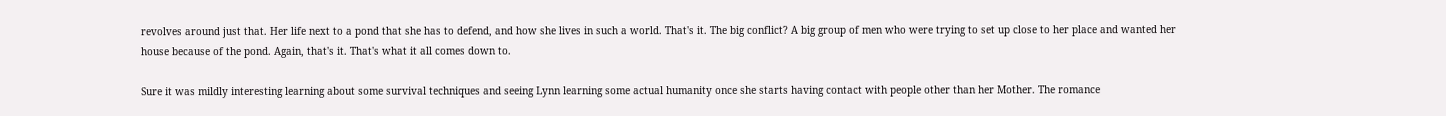revolves around just that. Her life next to a pond that she has to defend, and how she lives in such a world. That's it. The big conflict? A big group of men who were trying to set up close to her place and wanted her house because of the pond. Again, that's it. That's what it all comes down to.

Sure it was mildly interesting learning about some survival techniques and seeing Lynn learning some actual humanity once she starts having contact with people other than her Mother. The romance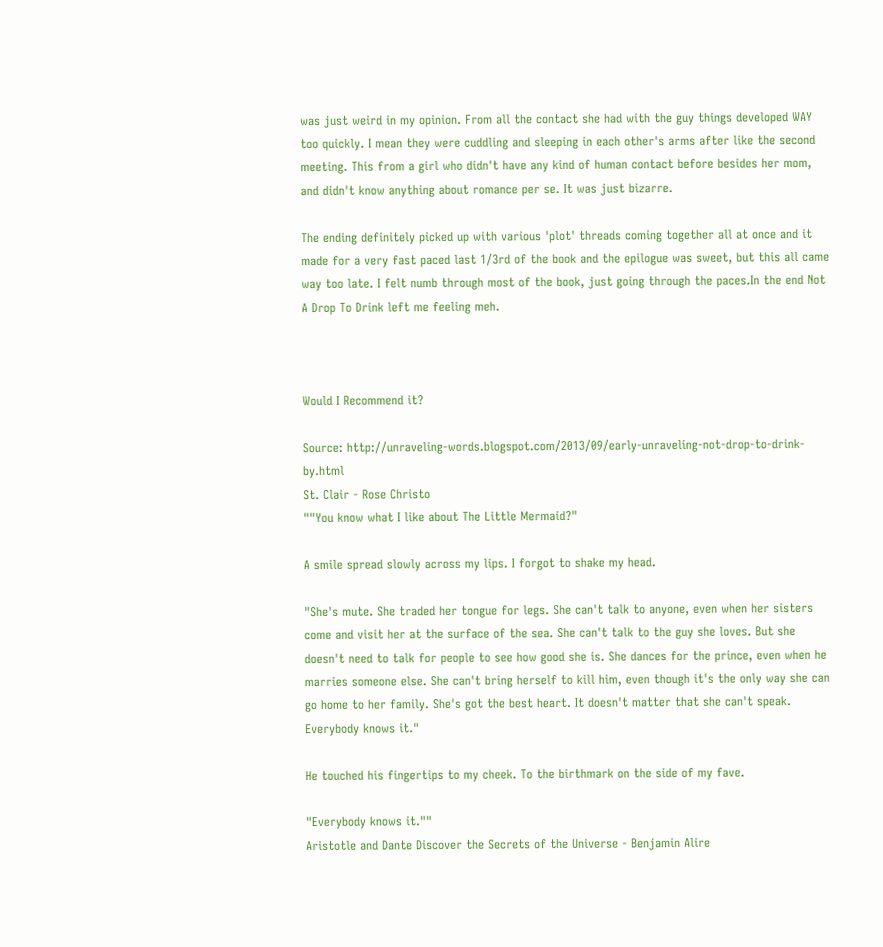was just weird in my opinion. From all the contact she had with the guy things developed WAY too quickly. I mean they were cuddling and sleeping in each other's arms after like the second meeting. This from a girl who didn't have any kind of human contact before besides her mom, and didn't know anything about romance per se. It was just bizarre.

The ending definitely picked up with various 'plot' threads coming together all at once and it made for a very fast paced last 1/3rd of the book and the epilogue was sweet, but this all came way too late. I felt numb through most of the book, just going through the paces.In the end Not A Drop To Drink left me feeling meh.



Would I Recommend it?

Source: http://unraveling-words.blogspot.com/2013/09/early-unraveling-not-drop-to-drink-by.html
St. Clair - Rose Christo
""You know what I like about The Little Mermaid?"

A smile spread slowly across my lips. I forgot to shake my head.

"She's mute. She traded her tongue for legs. She can't talk to anyone, even when her sisters come and visit her at the surface of the sea. She can't talk to the guy she loves. But she doesn't need to talk for people to see how good she is. She dances for the prince, even when he marries someone else. She can't bring herself to kill him, even though it's the only way she can go home to her family. She's got the best heart. It doesn't matter that she can't speak. Everybody knows it."

He touched his fingertips to my cheek. To the birthmark on the side of my fave.

"Everybody knows it.""
Aristotle and Dante Discover the Secrets of the Universe - Benjamin Alire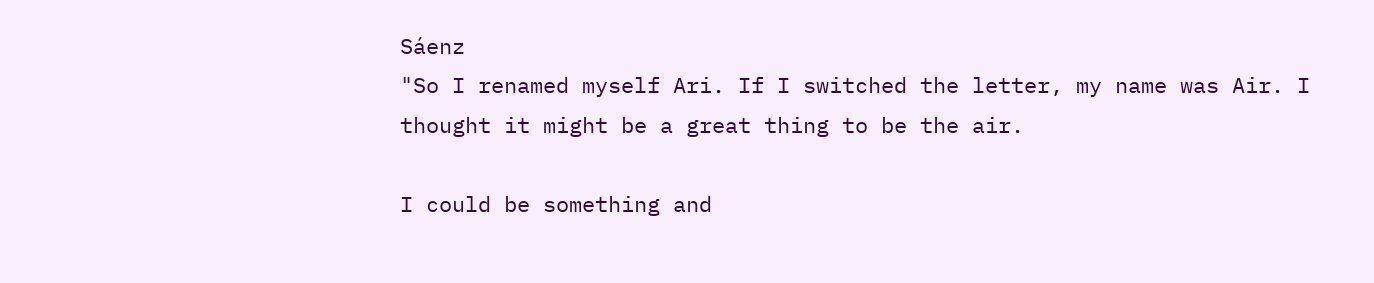Sáenz
"So I renamed myself Ari. If I switched the letter, my name was Air. I thought it might be a great thing to be the air.

I could be something and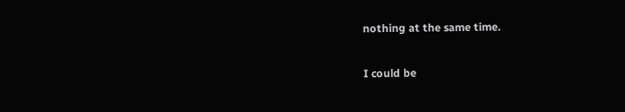nothing at the same time.

I could be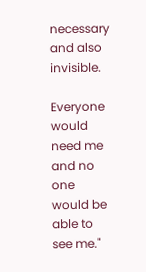necessary and also invisible.

Everyone would need me and no one would be able to see me."